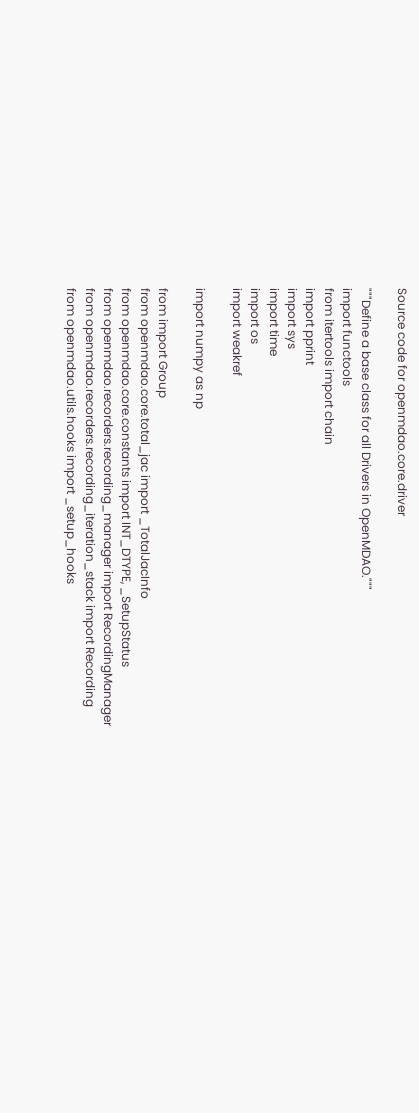Source code for openmdao.core.driver

"""Define a base class for all Drivers in OpenMDAO."""
import functools
from itertools import chain
import pprint
import sys
import time
import os
import weakref

import numpy as np

from import Group
from openmdao.core.total_jac import _TotalJacInfo
from openmdao.core.constants import INT_DTYPE, _SetupStatus
from openmdao.recorders.recording_manager import RecordingManager
from openmdao.recorders.recording_iteration_stack import Recording
from openmdao.utils.hooks import _setup_hooks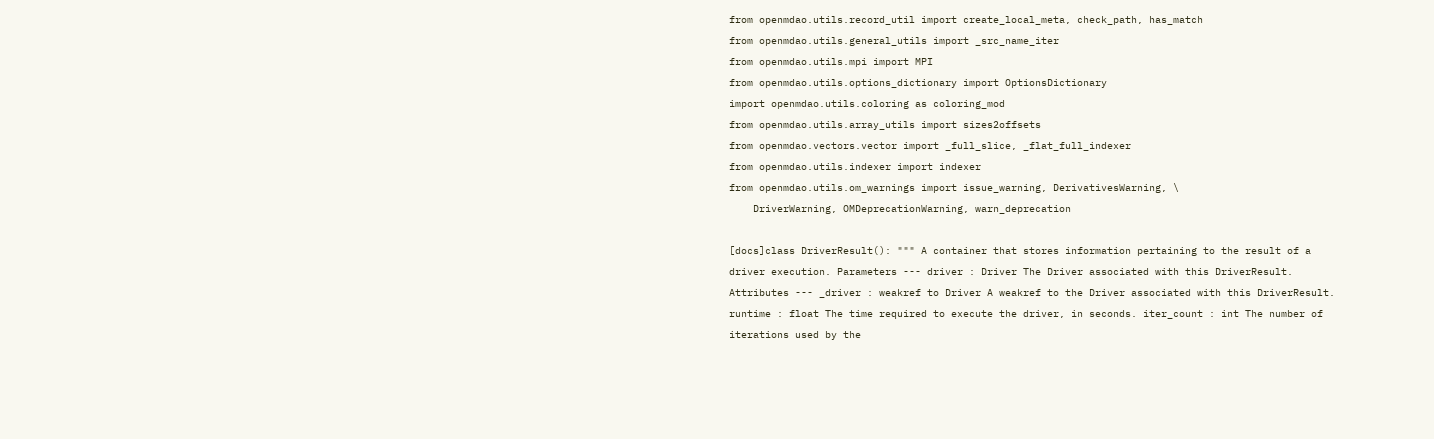from openmdao.utils.record_util import create_local_meta, check_path, has_match
from openmdao.utils.general_utils import _src_name_iter
from openmdao.utils.mpi import MPI
from openmdao.utils.options_dictionary import OptionsDictionary
import openmdao.utils.coloring as coloring_mod
from openmdao.utils.array_utils import sizes2offsets
from openmdao.vectors.vector import _full_slice, _flat_full_indexer
from openmdao.utils.indexer import indexer
from openmdao.utils.om_warnings import issue_warning, DerivativesWarning, \
    DriverWarning, OMDeprecationWarning, warn_deprecation

[docs]class DriverResult(): """ A container that stores information pertaining to the result of a driver execution. Parameters --- driver : Driver The Driver associated with this DriverResult. Attributes --- _driver : weakref to Driver A weakref to the Driver associated with this DriverResult. runtime : float The time required to execute the driver, in seconds. iter_count : int The number of iterations used by the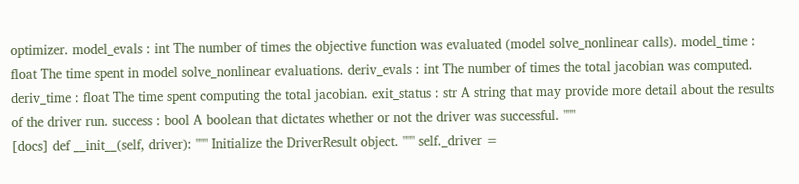optimizer. model_evals : int The number of times the objective function was evaluated (model solve_nonlinear calls). model_time : float The time spent in model solve_nonlinear evaluations. deriv_evals : int The number of times the total jacobian was computed. deriv_time : float The time spent computing the total jacobian. exit_status : str A string that may provide more detail about the results of the driver run. success : bool A boolean that dictates whether or not the driver was successful. """
[docs] def __init__(self, driver): """ Initialize the DriverResult object. """ self._driver =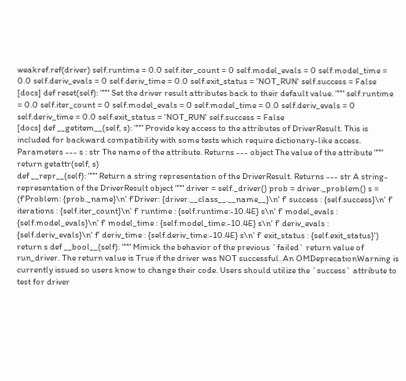weakref.ref(driver) self.runtime = 0.0 self.iter_count = 0 self.model_evals = 0 self.model_time = 0.0 self.deriv_evals = 0 self.deriv_time = 0.0 self.exit_status = 'NOT_RUN' self.success = False
[docs] def reset(self): """ Set the driver result attributes back to their default value. """ self.runtime = 0.0 self.iter_count = 0 self.model_evals = 0 self.model_time = 0.0 self.deriv_evals = 0 self.deriv_time = 0.0 self.exit_status = 'NOT_RUN' self.success = False
[docs] def __getitem__(self, s): """ Provide key access to the attributes of DriverResult. This is included for backward compatibility with some tests which require dictionary-like access. Parameters --- s : str The name of the attribute. Returns --- object The value of the attribute """ return getattr(self, s)
def __repr__(self): """ Return a string representation of the DriverResult. Returns --- str A string-representation of the DriverResult object """ driver = self._driver() prob = driver._problem() s = (f'Problem: {prob._name}\n' f'Driver: {driver.__class__.__name__}\n' f' success : {self.success}\n' f' iterations : {self.iter_count}\n' f' runtime : {self.runtime:-10.4E} s\n' f' model_evals : {self.model_evals}\n' f' model_time : {self.model_time:-10.4E} s\n' f' deriv_evals : {self.deriv_evals}\n' f' deriv_time : {self.deriv_time:-10.4E} s\n' f' exit_status : {self.exit_status}') return s def __bool__(self): """ Mimick the behavior of the previous `failed` return value of run_driver. The return value is True if the driver was NOT successful. An OMDeprecationWarning is currently issued so users know to change their code. Users should utilize the `success` attribute to test for driver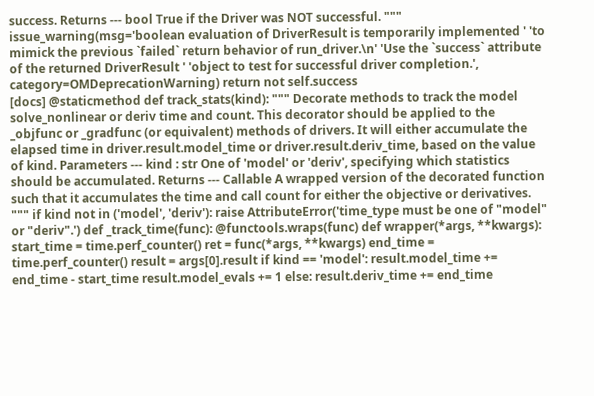success. Returns --- bool True if the Driver was NOT successful. """ issue_warning(msg='boolean evaluation of DriverResult is temporarily implemented ' 'to mimick the previous `failed` return behavior of run_driver.\n' 'Use the `success` attribute of the returned DriverResult ' 'object to test for successful driver completion.', category=OMDeprecationWarning) return not self.success
[docs] @staticmethod def track_stats(kind): """ Decorate methods to track the model solve_nonlinear or deriv time and count. This decorator should be applied to the _objfunc or _gradfunc (or equivalent) methods of drivers. It will either accumulate the elapsed time in driver.result.model_time or driver.result.deriv_time, based on the value of kind. Parameters --- kind : str One of 'model' or 'deriv', specifying which statistics should be accumulated. Returns --- Callable A wrapped version of the decorated function such that it accumulates the time and call count for either the objective or derivatives. """ if kind not in ('model', 'deriv'): raise AttributeError('time_type must be one of "model" or "deriv".') def _track_time(func): @functools.wraps(func) def wrapper(*args, **kwargs): start_time = time.perf_counter() ret = func(*args, **kwargs) end_time = time.perf_counter() result = args[0].result if kind == 'model': result.model_time += end_time - start_time result.model_evals += 1 else: result.deriv_time += end_time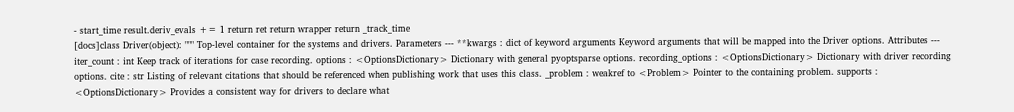- start_time result.deriv_evals += 1 return ret return wrapper return _track_time
[docs]class Driver(object): """ Top-level container for the systems and drivers. Parameters --- **kwargs : dict of keyword arguments Keyword arguments that will be mapped into the Driver options. Attributes --- iter_count : int Keep track of iterations for case recording. options : <OptionsDictionary> Dictionary with general pyoptsparse options. recording_options : <OptionsDictionary> Dictionary with driver recording options. cite : str Listing of relevant citations that should be referenced when publishing work that uses this class. _problem : weakref to <Problem> Pointer to the containing problem. supports : <OptionsDictionary> Provides a consistent way for drivers to declare what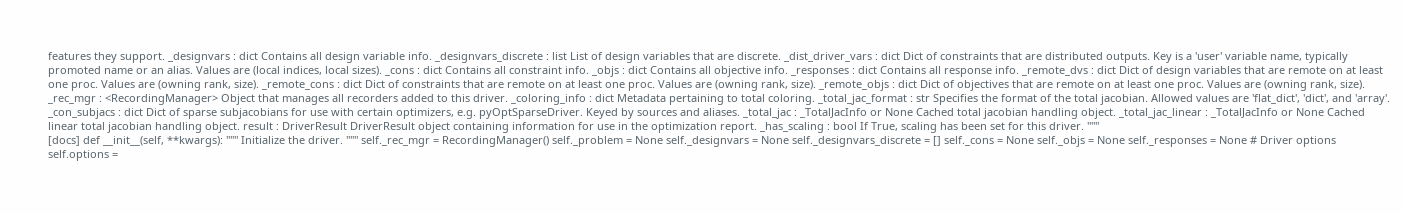features they support. _designvars : dict Contains all design variable info. _designvars_discrete : list List of design variables that are discrete. _dist_driver_vars : dict Dict of constraints that are distributed outputs. Key is a 'user' variable name, typically promoted name or an alias. Values are (local indices, local sizes). _cons : dict Contains all constraint info. _objs : dict Contains all objective info. _responses : dict Contains all response info. _remote_dvs : dict Dict of design variables that are remote on at least one proc. Values are (owning rank, size). _remote_cons : dict Dict of constraints that are remote on at least one proc. Values are (owning rank, size). _remote_objs : dict Dict of objectives that are remote on at least one proc. Values are (owning rank, size). _rec_mgr : <RecordingManager> Object that manages all recorders added to this driver. _coloring_info : dict Metadata pertaining to total coloring. _total_jac_format : str Specifies the format of the total jacobian. Allowed values are 'flat_dict', 'dict', and 'array'. _con_subjacs : dict Dict of sparse subjacobians for use with certain optimizers, e.g. pyOptSparseDriver. Keyed by sources and aliases. _total_jac : _TotalJacInfo or None Cached total jacobian handling object. _total_jac_linear : _TotalJacInfo or None Cached linear total jacobian handling object. result : DriverResult DriverResult object containing information for use in the optimization report. _has_scaling : bool If True, scaling has been set for this driver. """
[docs] def __init__(self, **kwargs): """ Initialize the driver. """ self._rec_mgr = RecordingManager() self._problem = None self._designvars = None self._designvars_discrete = [] self._cons = None self._objs = None self._responses = None # Driver options self.options =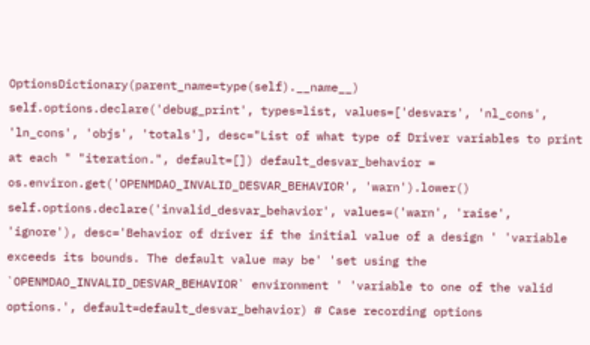OptionsDictionary(parent_name=type(self).__name__) self.options.declare('debug_print', types=list, values=['desvars', 'nl_cons', 'ln_cons', 'objs', 'totals'], desc="List of what type of Driver variables to print at each " "iteration.", default=[]) default_desvar_behavior = os.environ.get('OPENMDAO_INVALID_DESVAR_BEHAVIOR', 'warn').lower() self.options.declare('invalid_desvar_behavior', values=('warn', 'raise', 'ignore'), desc='Behavior of driver if the initial value of a design ' 'variable exceeds its bounds. The default value may be' 'set using the `OPENMDAO_INVALID_DESVAR_BEHAVIOR` environment ' 'variable to one of the valid options.', default=default_desvar_behavior) # Case recording options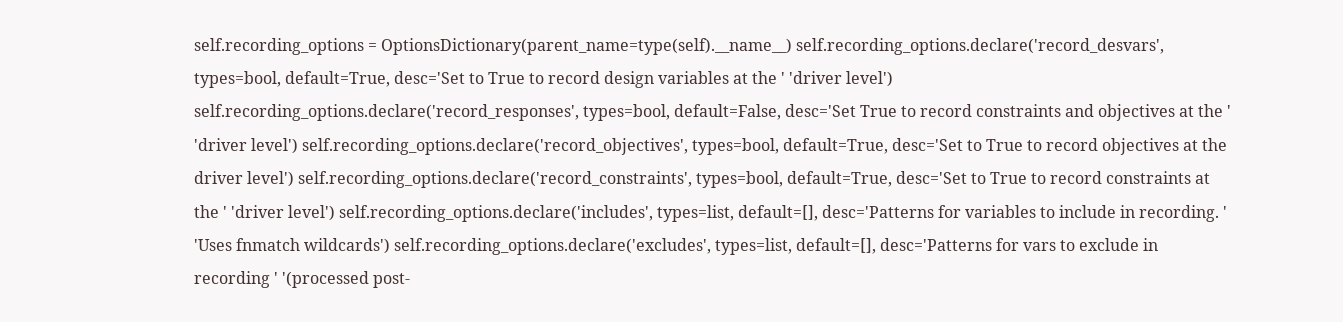self.recording_options = OptionsDictionary(parent_name=type(self).__name__) self.recording_options.declare('record_desvars', types=bool, default=True, desc='Set to True to record design variables at the ' 'driver level') self.recording_options.declare('record_responses', types=bool, default=False, desc='Set True to record constraints and objectives at the ' 'driver level') self.recording_options.declare('record_objectives', types=bool, default=True, desc='Set to True to record objectives at the driver level') self.recording_options.declare('record_constraints', types=bool, default=True, desc='Set to True to record constraints at the ' 'driver level') self.recording_options.declare('includes', types=list, default=[], desc='Patterns for variables to include in recording. ' 'Uses fnmatch wildcards') self.recording_options.declare('excludes', types=list, default=[], desc='Patterns for vars to exclude in recording ' '(processed post-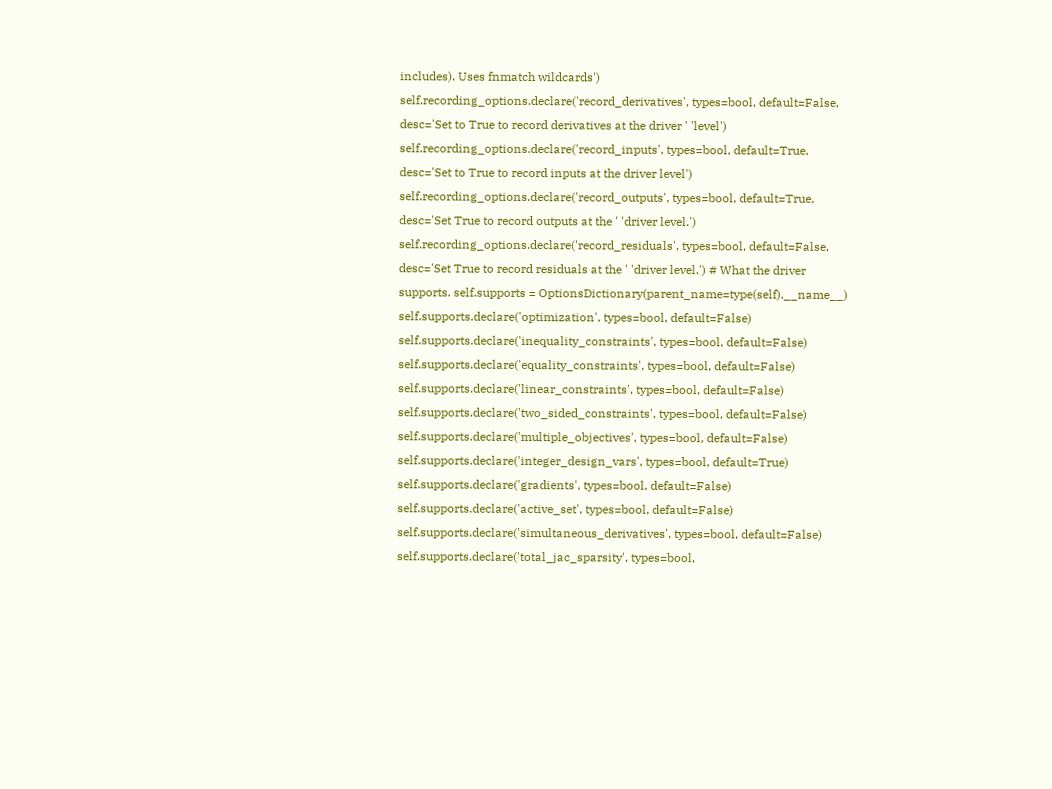includes). Uses fnmatch wildcards') self.recording_options.declare('record_derivatives', types=bool, default=False, desc='Set to True to record derivatives at the driver ' 'level') self.recording_options.declare('record_inputs', types=bool, default=True, desc='Set to True to record inputs at the driver level') self.recording_options.declare('record_outputs', types=bool, default=True, desc='Set True to record outputs at the ' 'driver level.') self.recording_options.declare('record_residuals', types=bool, default=False, desc='Set True to record residuals at the ' 'driver level.') # What the driver supports. self.supports = OptionsDictionary(parent_name=type(self).__name__) self.supports.declare('optimization', types=bool, default=False) self.supports.declare('inequality_constraints', types=bool, default=False) self.supports.declare('equality_constraints', types=bool, default=False) self.supports.declare('linear_constraints', types=bool, default=False) self.supports.declare('two_sided_constraints', types=bool, default=False) self.supports.declare('multiple_objectives', types=bool, default=False) self.supports.declare('integer_design_vars', types=bool, default=True) self.supports.declare('gradients', types=bool, default=False) self.supports.declare('active_set', types=bool, default=False) self.supports.declare('simultaneous_derivatives', types=bool, default=False) self.supports.declare('total_jac_sparsity', types=bool,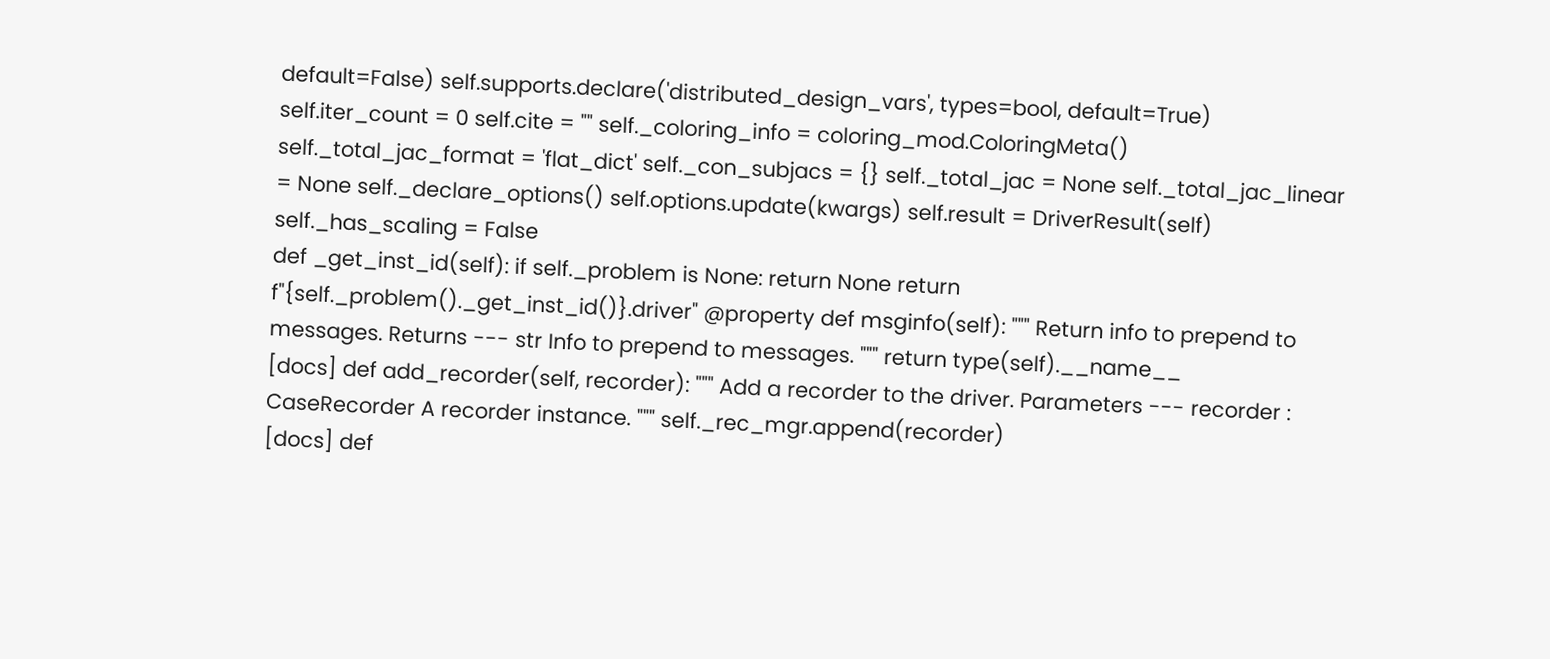default=False) self.supports.declare('distributed_design_vars', types=bool, default=True) self.iter_count = 0 self.cite = "" self._coloring_info = coloring_mod.ColoringMeta() self._total_jac_format = 'flat_dict' self._con_subjacs = {} self._total_jac = None self._total_jac_linear = None self._declare_options() self.options.update(kwargs) self.result = DriverResult(self) self._has_scaling = False
def _get_inst_id(self): if self._problem is None: return None return f"{self._problem()._get_inst_id()}.driver" @property def msginfo(self): """ Return info to prepend to messages. Returns --- str Info to prepend to messages. """ return type(self).__name__
[docs] def add_recorder(self, recorder): """ Add a recorder to the driver. Parameters --- recorder : CaseRecorder A recorder instance. """ self._rec_mgr.append(recorder)
[docs] def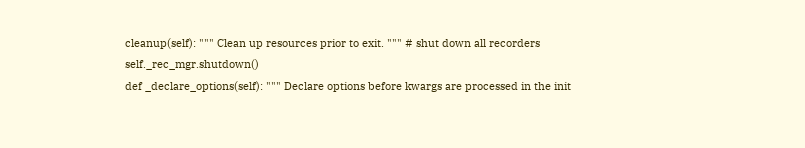cleanup(self): """ Clean up resources prior to exit. """ # shut down all recorders self._rec_mgr.shutdown()
def _declare_options(self): """ Declare options before kwargs are processed in the init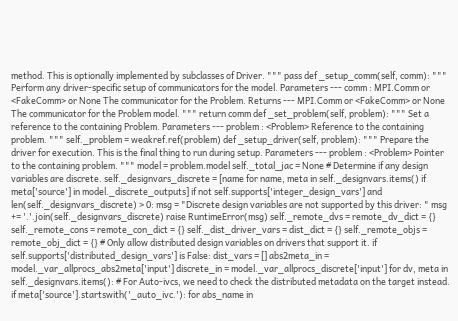method. This is optionally implemented by subclasses of Driver. """ pass def _setup_comm(self, comm): """ Perform any driver-specific setup of communicators for the model. Parameters --- comm : MPI.Comm or <FakeComm> or None The communicator for the Problem. Returns --- MPI.Comm or <FakeComm> or None The communicator for the Problem model. """ return comm def _set_problem(self, problem): """ Set a reference to the containing Problem. Parameters --- problem : <Problem> Reference to the containing problem. """ self._problem = weakref.ref(problem) def _setup_driver(self, problem): """ Prepare the driver for execution. This is the final thing to run during setup. Parameters --- problem : <Problem> Pointer to the containing problem. """ model = problem.model self._total_jac = None # Determine if any design variables are discrete. self._designvars_discrete = [name for name, meta in self._designvars.items() if meta['source'] in model._discrete_outputs] if not self.supports['integer_design_vars'] and len(self._designvars_discrete) > 0: msg = "Discrete design variables are not supported by this driver: " msg += '.'.join(self._designvars_discrete) raise RuntimeError(msg) self._remote_dvs = remote_dv_dict = {} self._remote_cons = remote_con_dict = {} self._dist_driver_vars = dist_dict = {} self._remote_objs = remote_obj_dict = {} # Only allow distributed design variables on drivers that support it. if self.supports['distributed_design_vars'] is False: dist_vars = [] abs2meta_in = model._var_allprocs_abs2meta['input'] discrete_in = model._var_allprocs_discrete['input'] for dv, meta in self._designvars.items(): # For Auto-ivcs, we need to check the distributed metadata on the target instead. if meta['source'].startswith('_auto_ivc.'): for abs_name in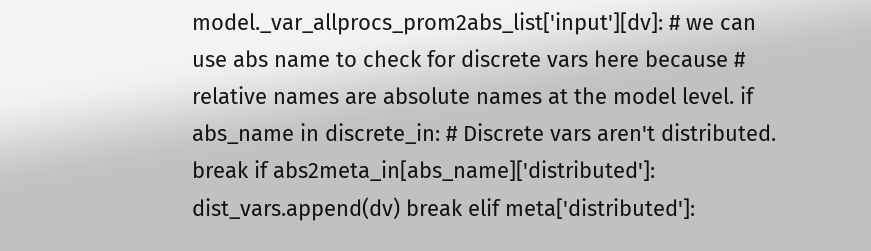model._var_allprocs_prom2abs_list['input'][dv]: # we can use abs name to check for discrete vars here because # relative names are absolute names at the model level. if abs_name in discrete_in: # Discrete vars aren't distributed. break if abs2meta_in[abs_name]['distributed']: dist_vars.append(dv) break elif meta['distributed']: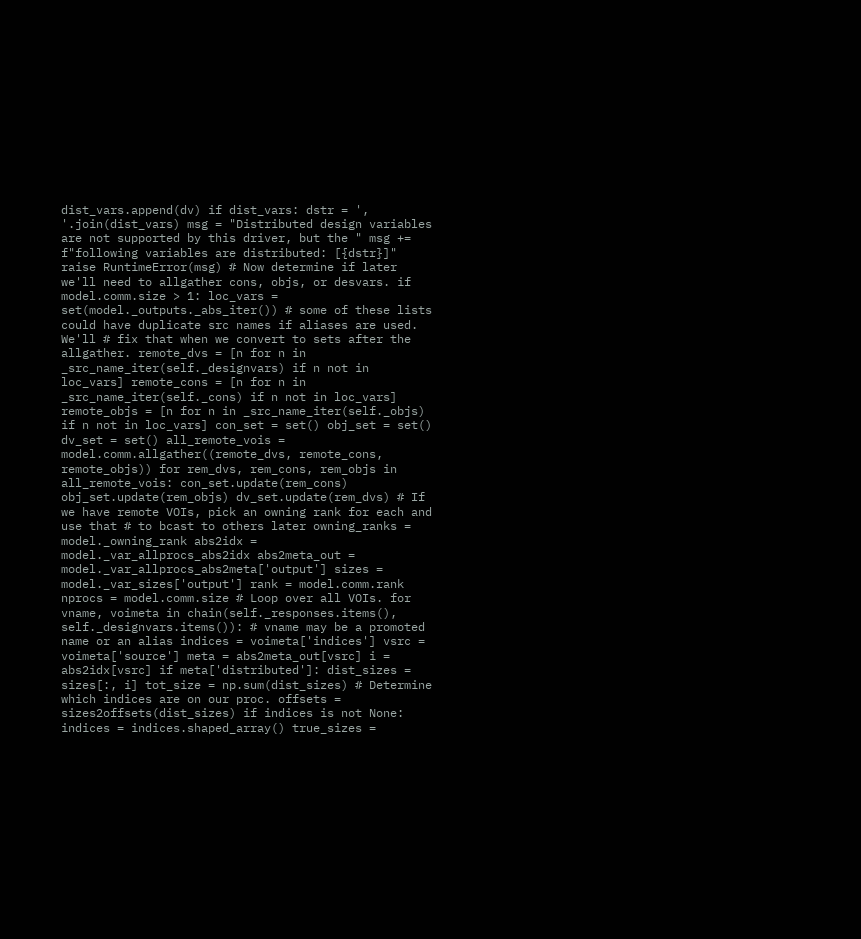dist_vars.append(dv) if dist_vars: dstr = ', '.join(dist_vars) msg = "Distributed design variables are not supported by this driver, but the " msg += f"following variables are distributed: [{dstr}]" raise RuntimeError(msg) # Now determine if later we'll need to allgather cons, objs, or desvars. if model.comm.size > 1: loc_vars = set(model._outputs._abs_iter()) # some of these lists could have duplicate src names if aliases are used. We'll # fix that when we convert to sets after the allgather. remote_dvs = [n for n in _src_name_iter(self._designvars) if n not in loc_vars] remote_cons = [n for n in _src_name_iter(self._cons) if n not in loc_vars] remote_objs = [n for n in _src_name_iter(self._objs) if n not in loc_vars] con_set = set() obj_set = set() dv_set = set() all_remote_vois = model.comm.allgather((remote_dvs, remote_cons, remote_objs)) for rem_dvs, rem_cons, rem_objs in all_remote_vois: con_set.update(rem_cons) obj_set.update(rem_objs) dv_set.update(rem_dvs) # If we have remote VOIs, pick an owning rank for each and use that # to bcast to others later owning_ranks = model._owning_rank abs2idx = model._var_allprocs_abs2idx abs2meta_out = model._var_allprocs_abs2meta['output'] sizes = model._var_sizes['output'] rank = model.comm.rank nprocs = model.comm.size # Loop over all VOIs. for vname, voimeta in chain(self._responses.items(), self._designvars.items()): # vname may be a promoted name or an alias indices = voimeta['indices'] vsrc = voimeta['source'] meta = abs2meta_out[vsrc] i = abs2idx[vsrc] if meta['distributed']: dist_sizes = sizes[:, i] tot_size = np.sum(dist_sizes) # Determine which indices are on our proc. offsets = sizes2offsets(dist_sizes) if indices is not None: indices = indices.shaped_array() true_sizes =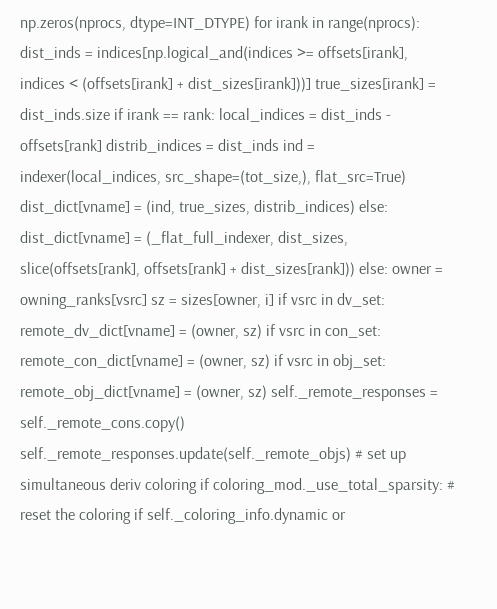np.zeros(nprocs, dtype=INT_DTYPE) for irank in range(nprocs): dist_inds = indices[np.logical_and(indices >= offsets[irank], indices < (offsets[irank] + dist_sizes[irank]))] true_sizes[irank] = dist_inds.size if irank == rank: local_indices = dist_inds - offsets[rank] distrib_indices = dist_inds ind = indexer(local_indices, src_shape=(tot_size,), flat_src=True) dist_dict[vname] = (ind, true_sizes, distrib_indices) else: dist_dict[vname] = (_flat_full_indexer, dist_sizes, slice(offsets[rank], offsets[rank] + dist_sizes[rank])) else: owner = owning_ranks[vsrc] sz = sizes[owner, i] if vsrc in dv_set: remote_dv_dict[vname] = (owner, sz) if vsrc in con_set: remote_con_dict[vname] = (owner, sz) if vsrc in obj_set: remote_obj_dict[vname] = (owner, sz) self._remote_responses = self._remote_cons.copy() self._remote_responses.update(self._remote_objs) # set up simultaneous deriv coloring if coloring_mod._use_total_sparsity: # reset the coloring if self._coloring_info.dynamic or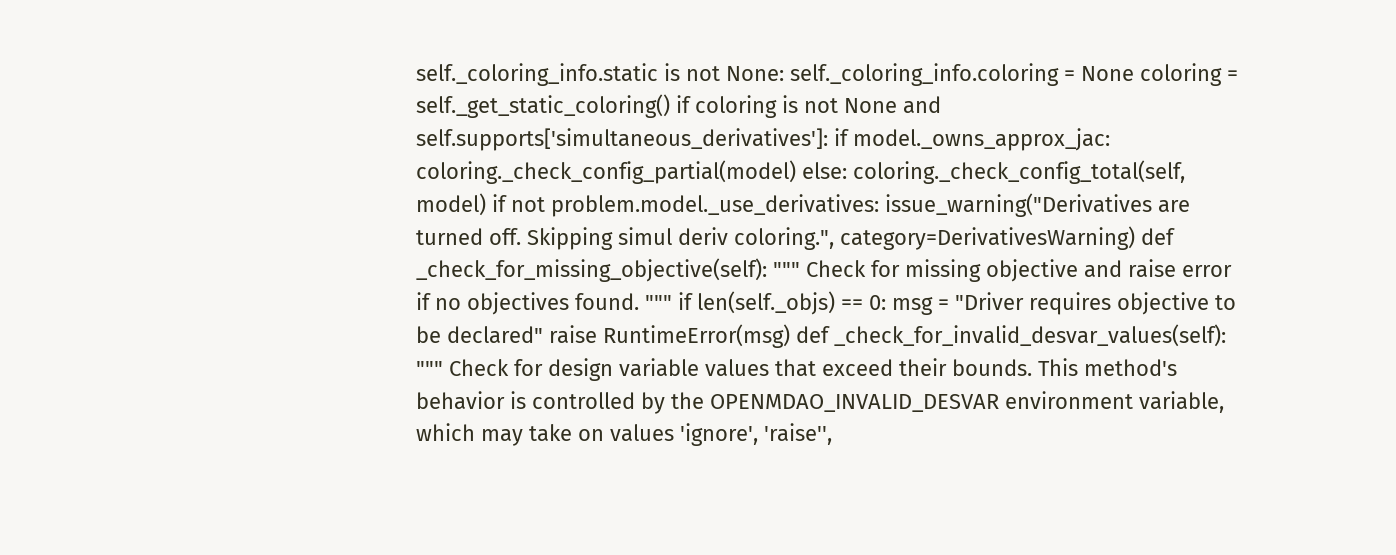self._coloring_info.static is not None: self._coloring_info.coloring = None coloring = self._get_static_coloring() if coloring is not None and self.supports['simultaneous_derivatives']: if model._owns_approx_jac: coloring._check_config_partial(model) else: coloring._check_config_total(self, model) if not problem.model._use_derivatives: issue_warning("Derivatives are turned off. Skipping simul deriv coloring.", category=DerivativesWarning) def _check_for_missing_objective(self): """ Check for missing objective and raise error if no objectives found. """ if len(self._objs) == 0: msg = "Driver requires objective to be declared" raise RuntimeError(msg) def _check_for_invalid_desvar_values(self): """ Check for design variable values that exceed their bounds. This method's behavior is controlled by the OPENMDAO_INVALID_DESVAR environment variable, which may take on values 'ignore', 'raise'',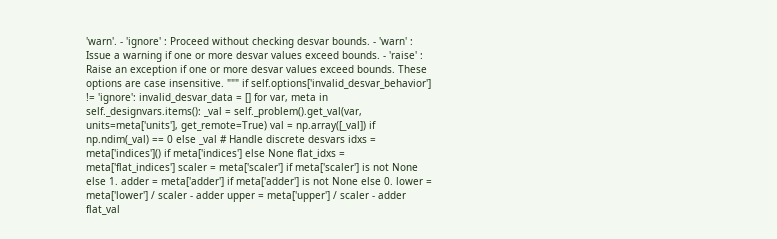'warn'. - 'ignore' : Proceed without checking desvar bounds. - 'warn' : Issue a warning if one or more desvar values exceed bounds. - 'raise' : Raise an exception if one or more desvar values exceed bounds. These options are case insensitive. """ if self.options['invalid_desvar_behavior'] != 'ignore': invalid_desvar_data = [] for var, meta in self._designvars.items(): _val = self._problem().get_val(var, units=meta['units'], get_remote=True) val = np.array([_val]) if np.ndim(_val) == 0 else _val # Handle discrete desvars idxs = meta['indices']() if meta['indices'] else None flat_idxs = meta['flat_indices'] scaler = meta['scaler'] if meta['scaler'] is not None else 1. adder = meta['adder'] if meta['adder'] is not None else 0. lower = meta['lower'] / scaler - adder upper = meta['upper'] / scaler - adder flat_val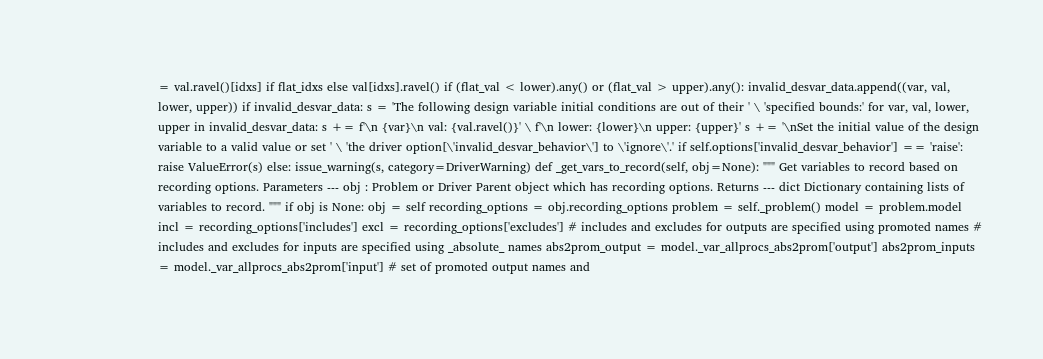= val.ravel()[idxs] if flat_idxs else val[idxs].ravel() if (flat_val < lower).any() or (flat_val > upper).any(): invalid_desvar_data.append((var, val, lower, upper)) if invalid_desvar_data: s = 'The following design variable initial conditions are out of their ' \ 'specified bounds:' for var, val, lower, upper in invalid_desvar_data: s += f'\n {var}\n val: {val.ravel()}' \ f'\n lower: {lower}\n upper: {upper}' s += '\nSet the initial value of the design variable to a valid value or set ' \ 'the driver option[\'invalid_desvar_behavior\'] to \'ignore\'.' if self.options['invalid_desvar_behavior'] == 'raise': raise ValueError(s) else: issue_warning(s, category=DriverWarning) def _get_vars_to_record(self, obj=None): """ Get variables to record based on recording options. Parameters --- obj : Problem or Driver Parent object which has recording options. Returns --- dict Dictionary containing lists of variables to record. """ if obj is None: obj = self recording_options = obj.recording_options problem = self._problem() model = problem.model incl = recording_options['includes'] excl = recording_options['excludes'] # includes and excludes for outputs are specified using promoted names # includes and excludes for inputs are specified using _absolute_ names abs2prom_output = model._var_allprocs_abs2prom['output'] abs2prom_inputs = model._var_allprocs_abs2prom['input'] # set of promoted output names and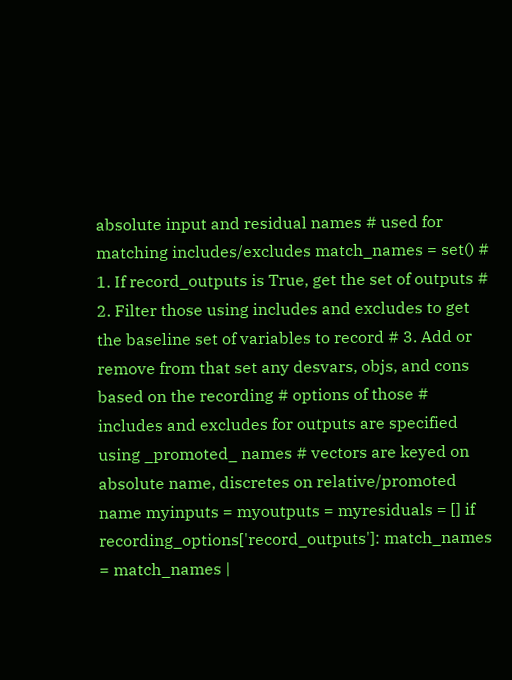absolute input and residual names # used for matching includes/excludes match_names = set() # 1. If record_outputs is True, get the set of outputs # 2. Filter those using includes and excludes to get the baseline set of variables to record # 3. Add or remove from that set any desvars, objs, and cons based on the recording # options of those # includes and excludes for outputs are specified using _promoted_ names # vectors are keyed on absolute name, discretes on relative/promoted name myinputs = myoutputs = myresiduals = [] if recording_options['record_outputs']: match_names = match_names |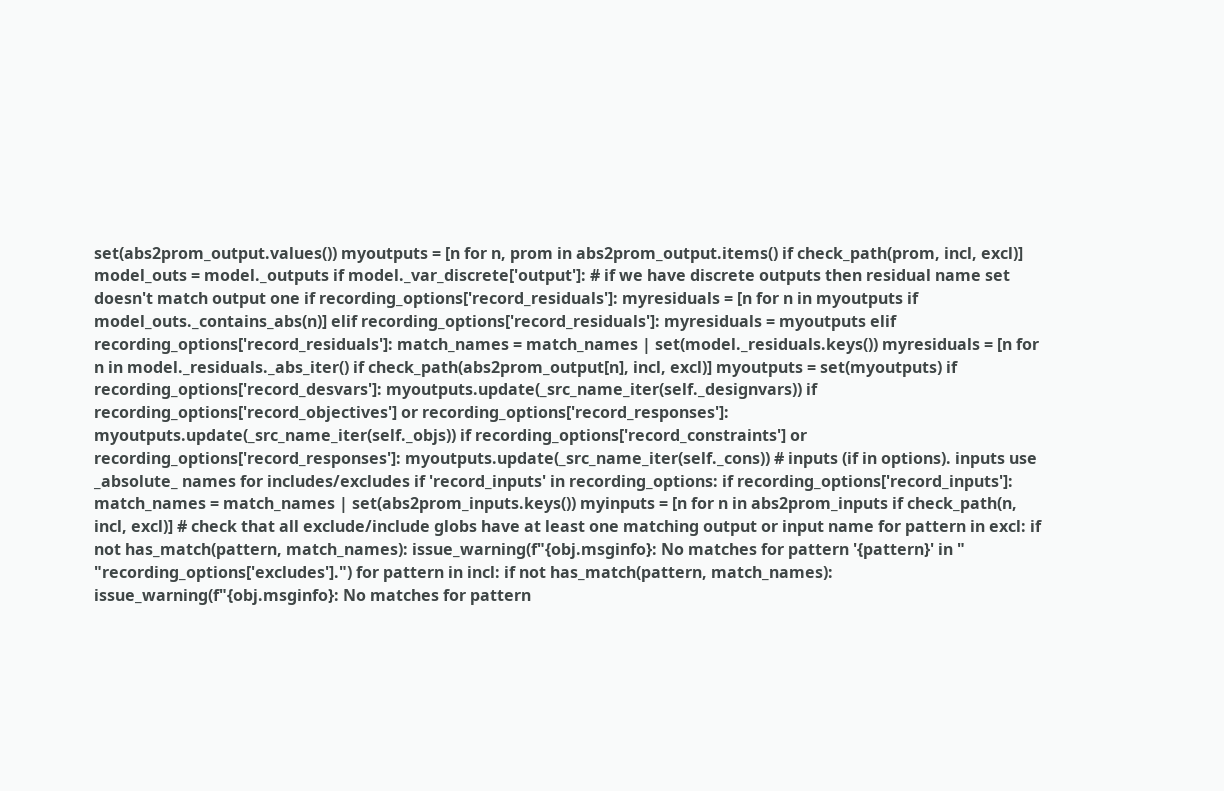set(abs2prom_output.values()) myoutputs = [n for n, prom in abs2prom_output.items() if check_path(prom, incl, excl)] model_outs = model._outputs if model._var_discrete['output']: # if we have discrete outputs then residual name set doesn't match output one if recording_options['record_residuals']: myresiduals = [n for n in myoutputs if model_outs._contains_abs(n)] elif recording_options['record_residuals']: myresiduals = myoutputs elif recording_options['record_residuals']: match_names = match_names | set(model._residuals.keys()) myresiduals = [n for n in model._residuals._abs_iter() if check_path(abs2prom_output[n], incl, excl)] myoutputs = set(myoutputs) if recording_options['record_desvars']: myoutputs.update(_src_name_iter(self._designvars)) if recording_options['record_objectives'] or recording_options['record_responses']: myoutputs.update(_src_name_iter(self._objs)) if recording_options['record_constraints'] or recording_options['record_responses']: myoutputs.update(_src_name_iter(self._cons)) # inputs (if in options). inputs use _absolute_ names for includes/excludes if 'record_inputs' in recording_options: if recording_options['record_inputs']: match_names = match_names | set(abs2prom_inputs.keys()) myinputs = [n for n in abs2prom_inputs if check_path(n, incl, excl)] # check that all exclude/include globs have at least one matching output or input name for pattern in excl: if not has_match(pattern, match_names): issue_warning(f"{obj.msginfo}: No matches for pattern '{pattern}' in " "recording_options['excludes'].") for pattern in incl: if not has_match(pattern, match_names): issue_warning(f"{obj.msginfo}: No matches for pattern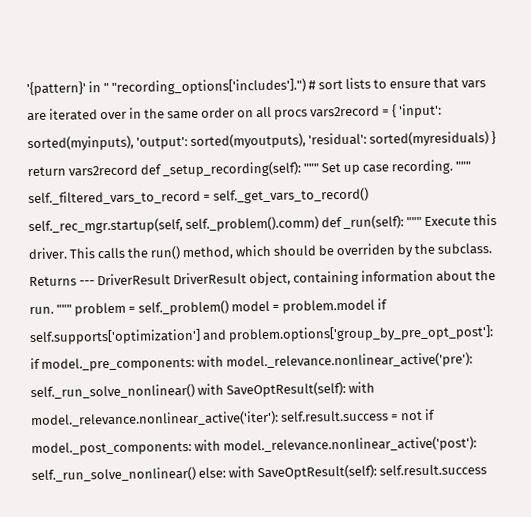'{pattern}' in " "recording_options['includes'].") # sort lists to ensure that vars are iterated over in the same order on all procs vars2record = { 'input': sorted(myinputs), 'output': sorted(myoutputs), 'residual': sorted(myresiduals) } return vars2record def _setup_recording(self): """ Set up case recording. """ self._filtered_vars_to_record = self._get_vars_to_record() self._rec_mgr.startup(self, self._problem().comm) def _run(self): """ Execute this driver. This calls the run() method, which should be overriden by the subclass. Returns --- DriverResult DriverResult object, containing information about the run. """ problem = self._problem() model = problem.model if self.supports['optimization'] and problem.options['group_by_pre_opt_post']: if model._pre_components: with model._relevance.nonlinear_active('pre'): self._run_solve_nonlinear() with SaveOptResult(self): with model._relevance.nonlinear_active('iter'): self.result.success = not if model._post_components: with model._relevance.nonlinear_active('post'): self._run_solve_nonlinear() else: with SaveOptResult(self): self.result.success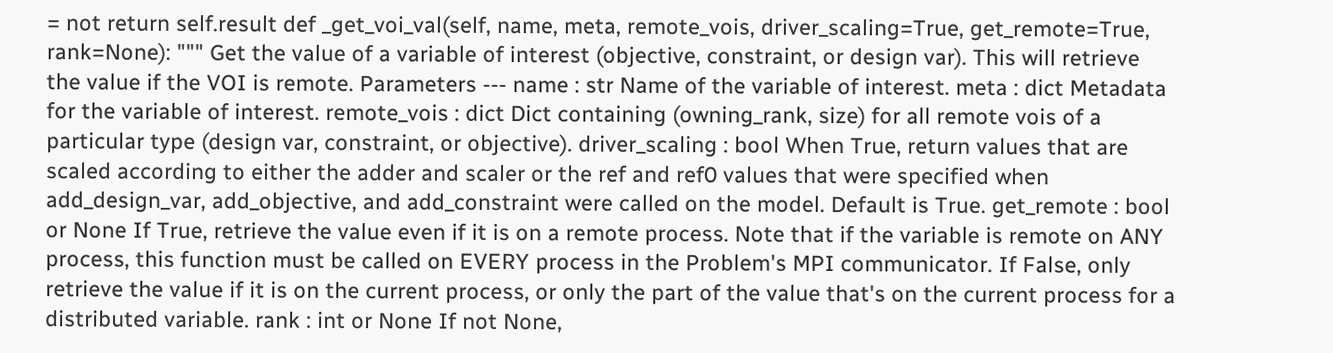= not return self.result def _get_voi_val(self, name, meta, remote_vois, driver_scaling=True, get_remote=True, rank=None): """ Get the value of a variable of interest (objective, constraint, or design var). This will retrieve the value if the VOI is remote. Parameters --- name : str Name of the variable of interest. meta : dict Metadata for the variable of interest. remote_vois : dict Dict containing (owning_rank, size) for all remote vois of a particular type (design var, constraint, or objective). driver_scaling : bool When True, return values that are scaled according to either the adder and scaler or the ref and ref0 values that were specified when add_design_var, add_objective, and add_constraint were called on the model. Default is True. get_remote : bool or None If True, retrieve the value even if it is on a remote process. Note that if the variable is remote on ANY process, this function must be called on EVERY process in the Problem's MPI communicator. If False, only retrieve the value if it is on the current process, or only the part of the value that's on the current process for a distributed variable. rank : int or None If not None,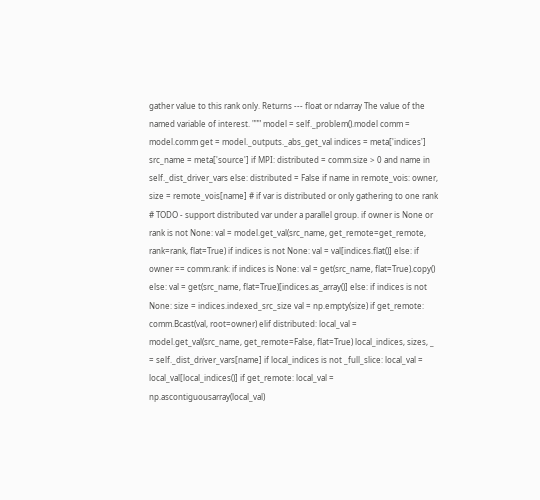gather value to this rank only. Returns --- float or ndarray The value of the named variable of interest. """ model = self._problem().model comm = model.comm get = model._outputs._abs_get_val indices = meta['indices'] src_name = meta['source'] if MPI: distributed = comm.size > 0 and name in self._dist_driver_vars else: distributed = False if name in remote_vois: owner, size = remote_vois[name] # if var is distributed or only gathering to one rank # TODO - support distributed var under a parallel group. if owner is None or rank is not None: val = model.get_val(src_name, get_remote=get_remote, rank=rank, flat=True) if indices is not None: val = val[indices.flat()] else: if owner == comm.rank: if indices is None: val = get(src_name, flat=True).copy() else: val = get(src_name, flat=True)[indices.as_array()] else: if indices is not None: size = indices.indexed_src_size val = np.empty(size) if get_remote: comm.Bcast(val, root=owner) elif distributed: local_val = model.get_val(src_name, get_remote=False, flat=True) local_indices, sizes, _ = self._dist_driver_vars[name] if local_indices is not _full_slice: local_val = local_val[local_indices()] if get_remote: local_val = np.ascontiguousarray(local_val)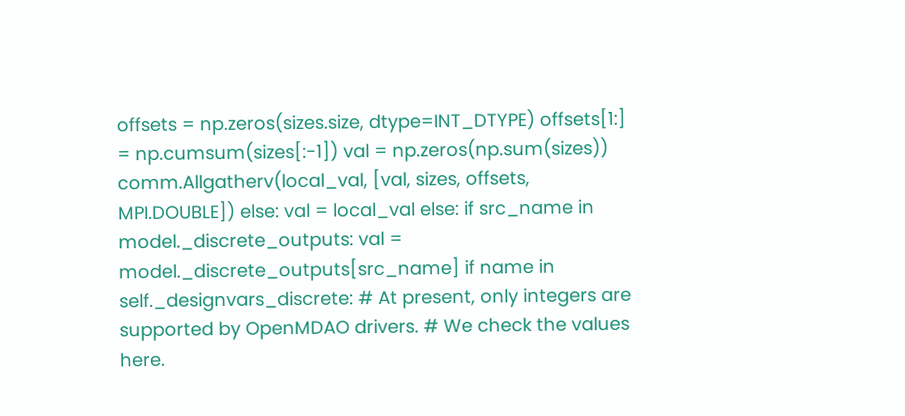offsets = np.zeros(sizes.size, dtype=INT_DTYPE) offsets[1:] = np.cumsum(sizes[:-1]) val = np.zeros(np.sum(sizes)) comm.Allgatherv(local_val, [val, sizes, offsets, MPI.DOUBLE]) else: val = local_val else: if src_name in model._discrete_outputs: val = model._discrete_outputs[src_name] if name in self._designvars_discrete: # At present, only integers are supported by OpenMDAO drivers. # We check the values here.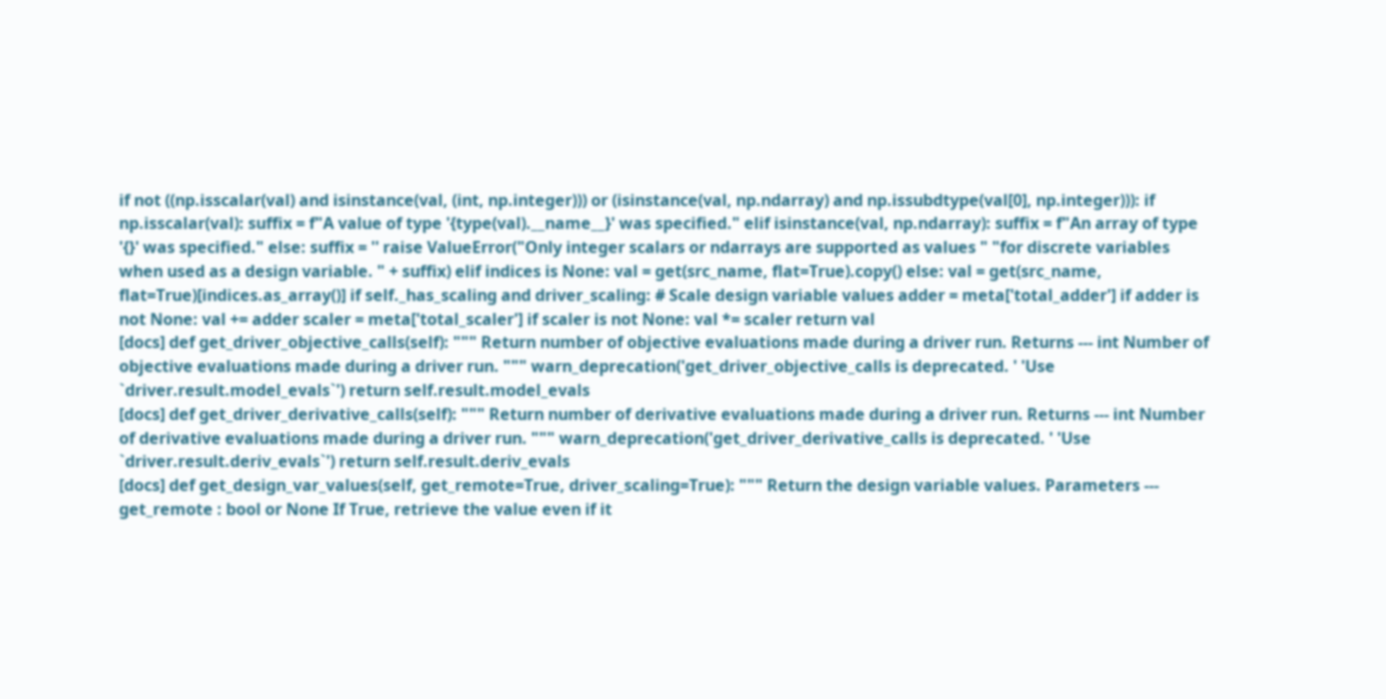if not ((np.isscalar(val) and isinstance(val, (int, np.integer))) or (isinstance(val, np.ndarray) and np.issubdtype(val[0], np.integer))): if np.isscalar(val): suffix = f"A value of type '{type(val).__name__}' was specified." elif isinstance(val, np.ndarray): suffix = f"An array of type '{}' was specified." else: suffix = '' raise ValueError("Only integer scalars or ndarrays are supported as values " "for discrete variables when used as a design variable. " + suffix) elif indices is None: val = get(src_name, flat=True).copy() else: val = get(src_name, flat=True)[indices.as_array()] if self._has_scaling and driver_scaling: # Scale design variable values adder = meta['total_adder'] if adder is not None: val += adder scaler = meta['total_scaler'] if scaler is not None: val *= scaler return val
[docs] def get_driver_objective_calls(self): """ Return number of objective evaluations made during a driver run. Returns --- int Number of objective evaluations made during a driver run. """ warn_deprecation('get_driver_objective_calls is deprecated. ' 'Use `driver.result.model_evals`') return self.result.model_evals
[docs] def get_driver_derivative_calls(self): """ Return number of derivative evaluations made during a driver run. Returns --- int Number of derivative evaluations made during a driver run. """ warn_deprecation('get_driver_derivative_calls is deprecated. ' 'Use `driver.result.deriv_evals`') return self.result.deriv_evals
[docs] def get_design_var_values(self, get_remote=True, driver_scaling=True): """ Return the design variable values. Parameters --- get_remote : bool or None If True, retrieve the value even if it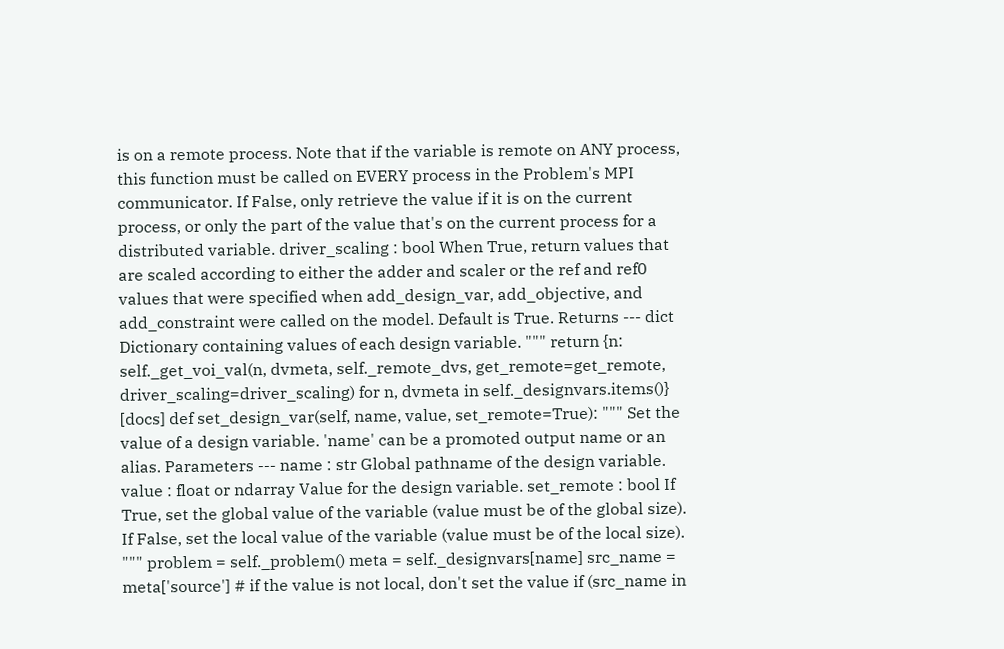is on a remote process. Note that if the variable is remote on ANY process, this function must be called on EVERY process in the Problem's MPI communicator. If False, only retrieve the value if it is on the current process, or only the part of the value that's on the current process for a distributed variable. driver_scaling : bool When True, return values that are scaled according to either the adder and scaler or the ref and ref0 values that were specified when add_design_var, add_objective, and add_constraint were called on the model. Default is True. Returns --- dict Dictionary containing values of each design variable. """ return {n: self._get_voi_val(n, dvmeta, self._remote_dvs, get_remote=get_remote, driver_scaling=driver_scaling) for n, dvmeta in self._designvars.items()}
[docs] def set_design_var(self, name, value, set_remote=True): """ Set the value of a design variable. 'name' can be a promoted output name or an alias. Parameters --- name : str Global pathname of the design variable. value : float or ndarray Value for the design variable. set_remote : bool If True, set the global value of the variable (value must be of the global size). If False, set the local value of the variable (value must be of the local size). """ problem = self._problem() meta = self._designvars[name] src_name = meta['source'] # if the value is not local, don't set the value if (src_name in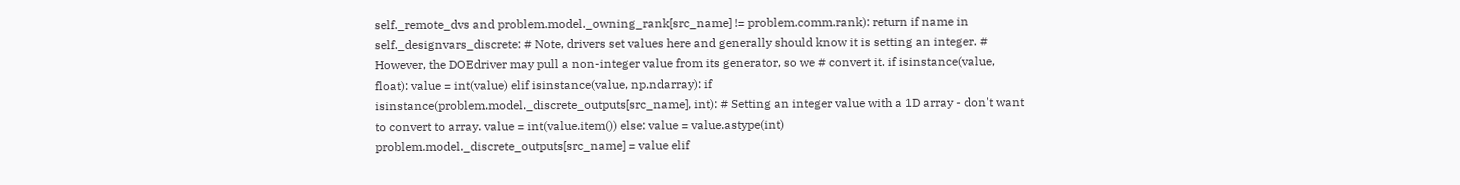self._remote_dvs and problem.model._owning_rank[src_name] != problem.comm.rank): return if name in self._designvars_discrete: # Note, drivers set values here and generally should know it is setting an integer. # However, the DOEdriver may pull a non-integer value from its generator, so we # convert it. if isinstance(value, float): value = int(value) elif isinstance(value, np.ndarray): if isinstance(problem.model._discrete_outputs[src_name], int): # Setting an integer value with a 1D array - don't want to convert to array. value = int(value.item()) else: value = value.astype(int) problem.model._discrete_outputs[src_name] = value elif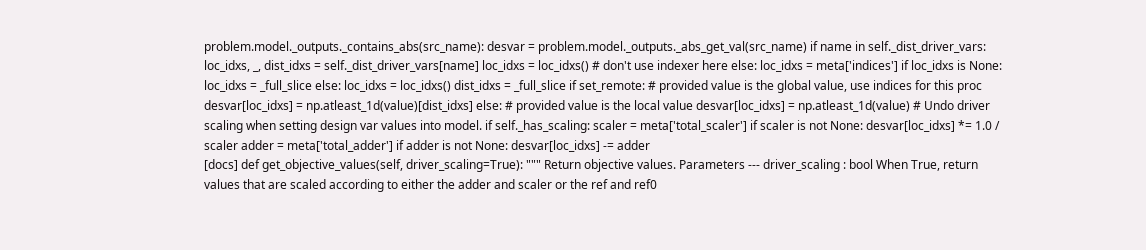problem.model._outputs._contains_abs(src_name): desvar = problem.model._outputs._abs_get_val(src_name) if name in self._dist_driver_vars: loc_idxs, _, dist_idxs = self._dist_driver_vars[name] loc_idxs = loc_idxs() # don't use indexer here else: loc_idxs = meta['indices'] if loc_idxs is None: loc_idxs = _full_slice else: loc_idxs = loc_idxs() dist_idxs = _full_slice if set_remote: # provided value is the global value, use indices for this proc desvar[loc_idxs] = np.atleast_1d(value)[dist_idxs] else: # provided value is the local value desvar[loc_idxs] = np.atleast_1d(value) # Undo driver scaling when setting design var values into model. if self._has_scaling: scaler = meta['total_scaler'] if scaler is not None: desvar[loc_idxs] *= 1.0 / scaler adder = meta['total_adder'] if adder is not None: desvar[loc_idxs] -= adder
[docs] def get_objective_values(self, driver_scaling=True): """ Return objective values. Parameters --- driver_scaling : bool When True, return values that are scaled according to either the adder and scaler or the ref and ref0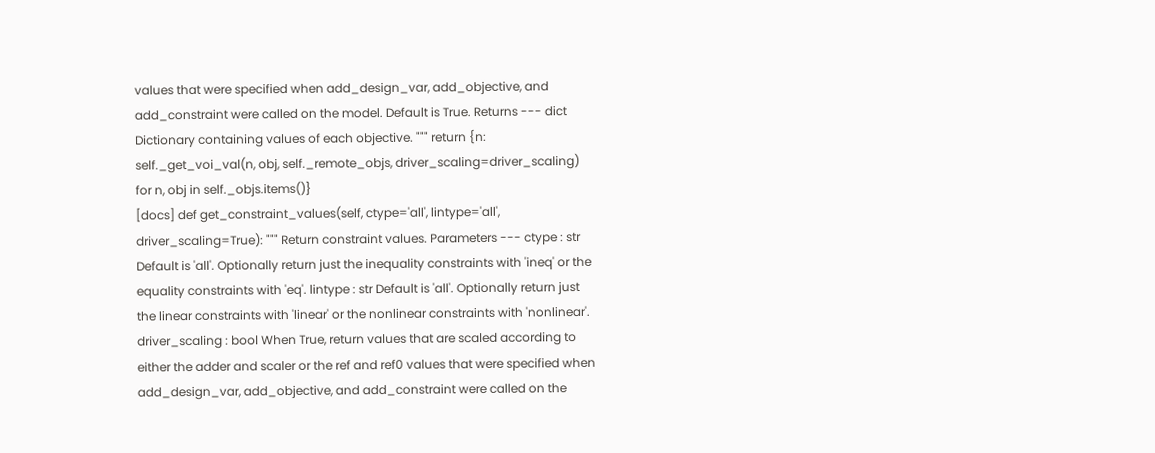values that were specified when add_design_var, add_objective, and add_constraint were called on the model. Default is True. Returns --- dict Dictionary containing values of each objective. """ return {n: self._get_voi_val(n, obj, self._remote_objs, driver_scaling=driver_scaling) for n, obj in self._objs.items()}
[docs] def get_constraint_values(self, ctype='all', lintype='all', driver_scaling=True): """ Return constraint values. Parameters --- ctype : str Default is 'all'. Optionally return just the inequality constraints with 'ineq' or the equality constraints with 'eq'. lintype : str Default is 'all'. Optionally return just the linear constraints with 'linear' or the nonlinear constraints with 'nonlinear'. driver_scaling : bool When True, return values that are scaled according to either the adder and scaler or the ref and ref0 values that were specified when add_design_var, add_objective, and add_constraint were called on the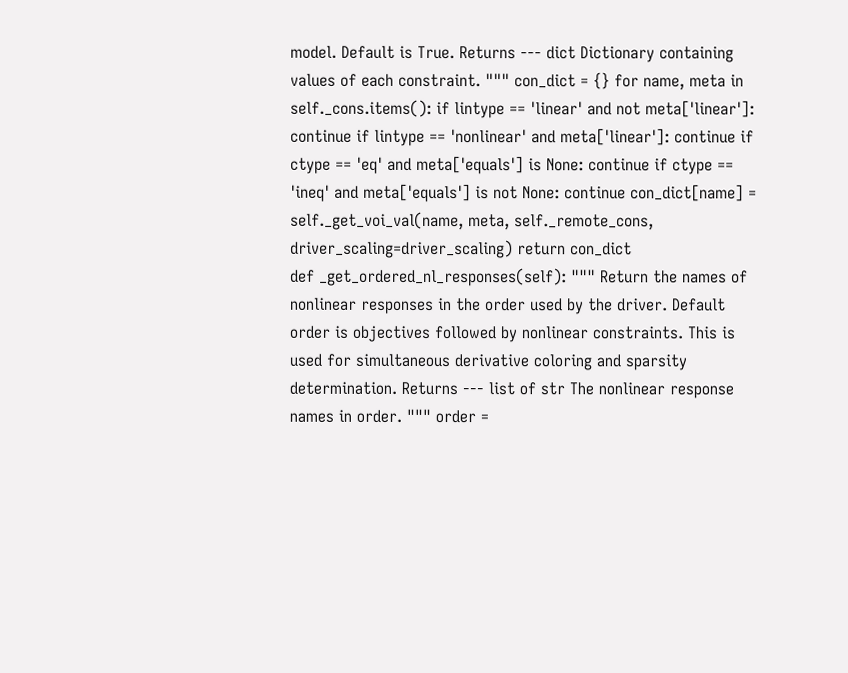model. Default is True. Returns --- dict Dictionary containing values of each constraint. """ con_dict = {} for name, meta in self._cons.items(): if lintype == 'linear' and not meta['linear']: continue if lintype == 'nonlinear' and meta['linear']: continue if ctype == 'eq' and meta['equals'] is None: continue if ctype == 'ineq' and meta['equals'] is not None: continue con_dict[name] = self._get_voi_val(name, meta, self._remote_cons, driver_scaling=driver_scaling) return con_dict
def _get_ordered_nl_responses(self): """ Return the names of nonlinear responses in the order used by the driver. Default order is objectives followed by nonlinear constraints. This is used for simultaneous derivative coloring and sparsity determination. Returns --- list of str The nonlinear response names in order. """ order =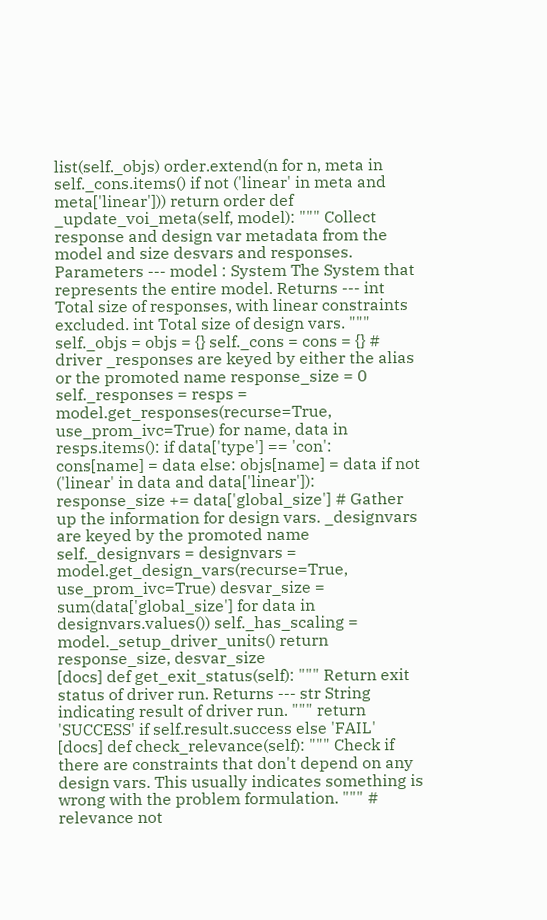list(self._objs) order.extend(n for n, meta in self._cons.items() if not ('linear' in meta and meta['linear'])) return order def _update_voi_meta(self, model): """ Collect response and design var metadata from the model and size desvars and responses. Parameters --- model : System The System that represents the entire model. Returns --- int Total size of responses, with linear constraints excluded. int Total size of design vars. """ self._objs = objs = {} self._cons = cons = {} # driver _responses are keyed by either the alias or the promoted name response_size = 0 self._responses = resps = model.get_responses(recurse=True, use_prom_ivc=True) for name, data in resps.items(): if data['type'] == 'con': cons[name] = data else: objs[name] = data if not ('linear' in data and data['linear']): response_size += data['global_size'] # Gather up the information for design vars. _designvars are keyed by the promoted name self._designvars = designvars = model.get_design_vars(recurse=True, use_prom_ivc=True) desvar_size = sum(data['global_size'] for data in designvars.values()) self._has_scaling = model._setup_driver_units() return response_size, desvar_size
[docs] def get_exit_status(self): """ Return exit status of driver run. Returns --- str String indicating result of driver run. """ return 'SUCCESS' if self.result.success else 'FAIL'
[docs] def check_relevance(self): """ Check if there are constraints that don't depend on any design vars. This usually indicates something is wrong with the problem formulation. """ # relevance not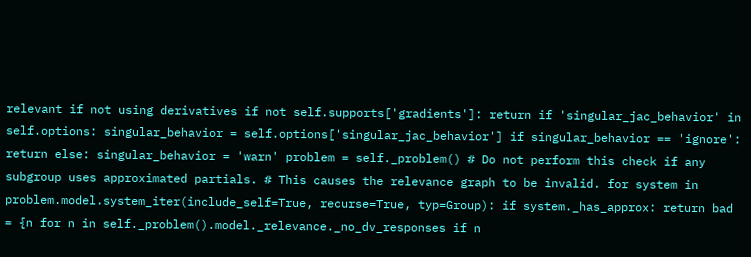relevant if not using derivatives if not self.supports['gradients']: return if 'singular_jac_behavior' in self.options: singular_behavior = self.options['singular_jac_behavior'] if singular_behavior == 'ignore': return else: singular_behavior = 'warn' problem = self._problem() # Do not perform this check if any subgroup uses approximated partials. # This causes the relevance graph to be invalid. for system in problem.model.system_iter(include_self=True, recurse=True, typ=Group): if system._has_approx: return bad = {n for n in self._problem().model._relevance._no_dv_responses if n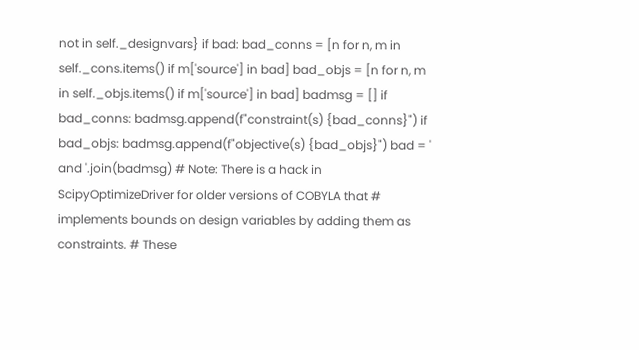not in self._designvars} if bad: bad_conns = [n for n, m in self._cons.items() if m['source'] in bad] bad_objs = [n for n, m in self._objs.items() if m['source'] in bad] badmsg = [] if bad_conns: badmsg.append(f"constraint(s) {bad_conns}") if bad_objs: badmsg.append(f"objective(s) {bad_objs}") bad = ' and '.join(badmsg) # Note: There is a hack in ScipyOptimizeDriver for older versions of COBYLA that # implements bounds on design variables by adding them as constraints. # These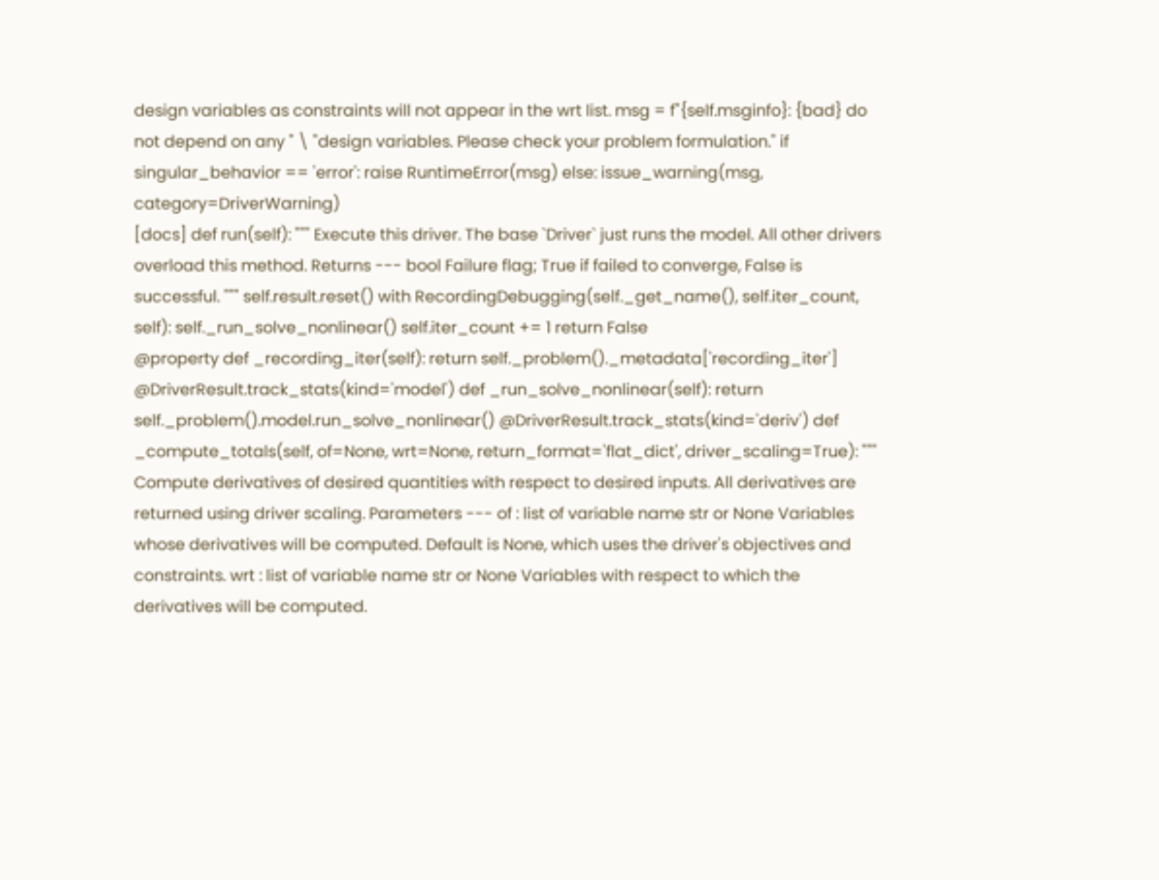design variables as constraints will not appear in the wrt list. msg = f"{self.msginfo}: {bad} do not depend on any " \ "design variables. Please check your problem formulation." if singular_behavior == 'error': raise RuntimeError(msg) else: issue_warning(msg, category=DriverWarning)
[docs] def run(self): """ Execute this driver. The base `Driver` just runs the model. All other drivers overload this method. Returns --- bool Failure flag; True if failed to converge, False is successful. """ self.result.reset() with RecordingDebugging(self._get_name(), self.iter_count, self): self._run_solve_nonlinear() self.iter_count += 1 return False
@property def _recording_iter(self): return self._problem()._metadata['recording_iter'] @DriverResult.track_stats(kind='model') def _run_solve_nonlinear(self): return self._problem().model.run_solve_nonlinear() @DriverResult.track_stats(kind='deriv') def _compute_totals(self, of=None, wrt=None, return_format='flat_dict', driver_scaling=True): """ Compute derivatives of desired quantities with respect to desired inputs. All derivatives are returned using driver scaling. Parameters --- of : list of variable name str or None Variables whose derivatives will be computed. Default is None, which uses the driver's objectives and constraints. wrt : list of variable name str or None Variables with respect to which the derivatives will be computed.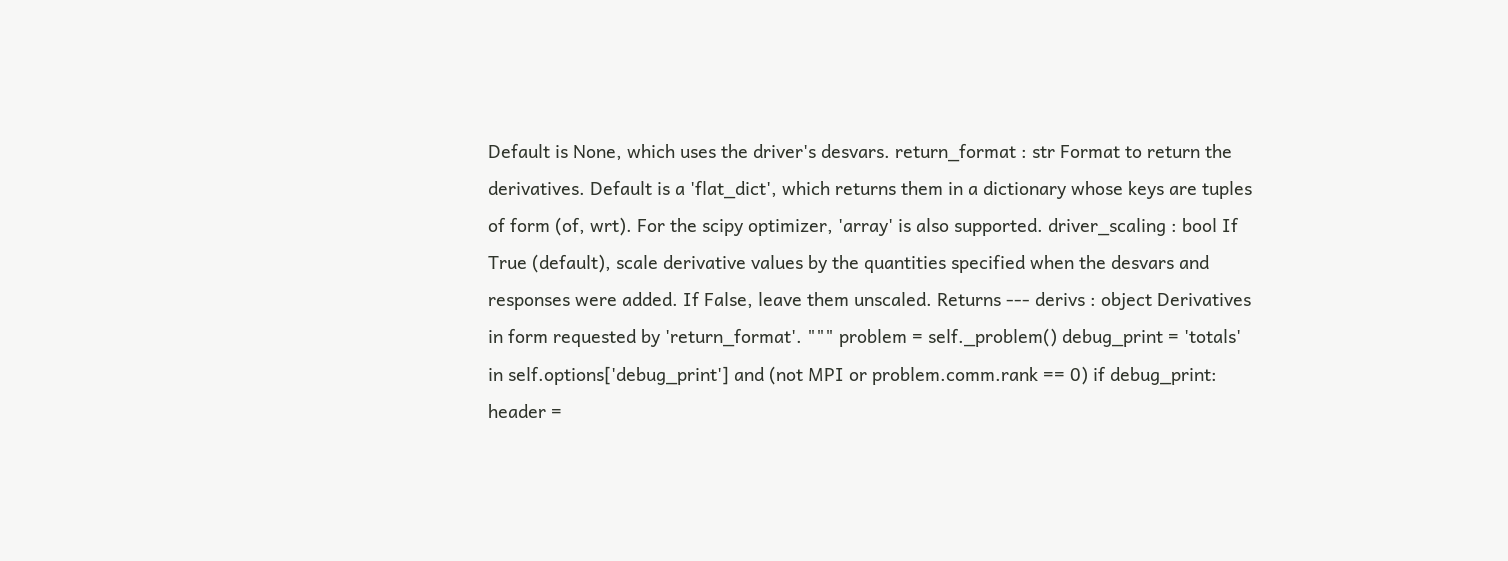Default is None, which uses the driver's desvars. return_format : str Format to return the derivatives. Default is a 'flat_dict', which returns them in a dictionary whose keys are tuples of form (of, wrt). For the scipy optimizer, 'array' is also supported. driver_scaling : bool If True (default), scale derivative values by the quantities specified when the desvars and responses were added. If False, leave them unscaled. Returns --- derivs : object Derivatives in form requested by 'return_format'. """ problem = self._problem() debug_print = 'totals' in self.options['debug_print'] and (not MPI or problem.comm.rank == 0) if debug_print: header =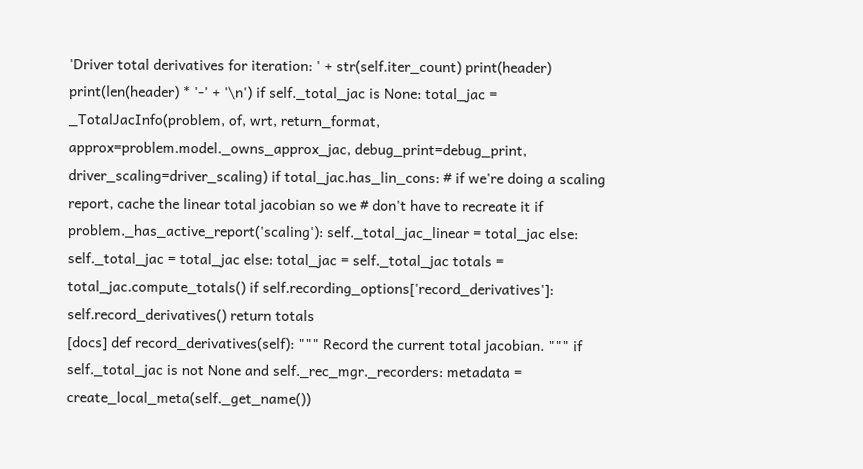'Driver total derivatives for iteration: ' + str(self.iter_count) print(header) print(len(header) * '-' + '\n') if self._total_jac is None: total_jac = _TotalJacInfo(problem, of, wrt, return_format, approx=problem.model._owns_approx_jac, debug_print=debug_print, driver_scaling=driver_scaling) if total_jac.has_lin_cons: # if we're doing a scaling report, cache the linear total jacobian so we # don't have to recreate it if problem._has_active_report('scaling'): self._total_jac_linear = total_jac else: self._total_jac = total_jac else: total_jac = self._total_jac totals = total_jac.compute_totals() if self.recording_options['record_derivatives']: self.record_derivatives() return totals
[docs] def record_derivatives(self): """ Record the current total jacobian. """ if self._total_jac is not None and self._rec_mgr._recorders: metadata = create_local_meta(self._get_name())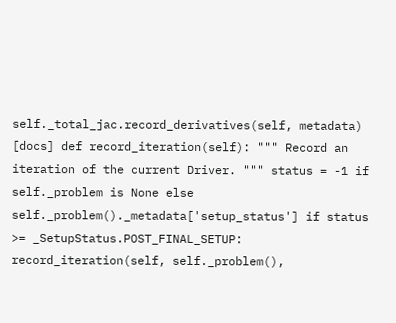self._total_jac.record_derivatives(self, metadata)
[docs] def record_iteration(self): """ Record an iteration of the current Driver. """ status = -1 if self._problem is None else self._problem()._metadata['setup_status'] if status >= _SetupStatus.POST_FINAL_SETUP: record_iteration(self, self._problem(),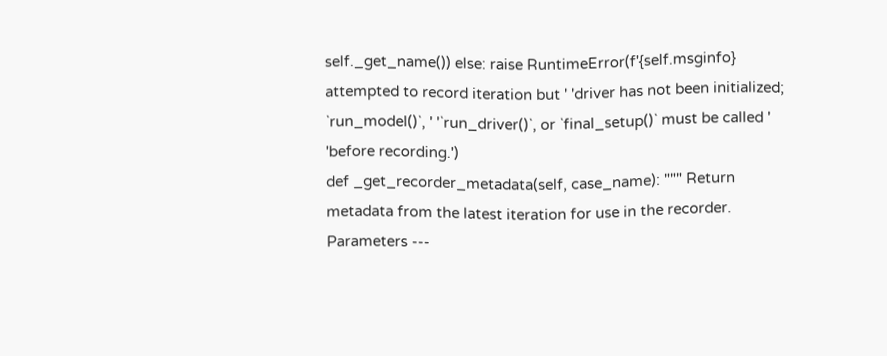self._get_name()) else: raise RuntimeError(f'{self.msginfo} attempted to record iteration but ' 'driver has not been initialized; `run_model()`, ' '`run_driver()`, or `final_setup()` must be called ' 'before recording.')
def _get_recorder_metadata(self, case_name): """ Return metadata from the latest iteration for use in the recorder. Parameters ---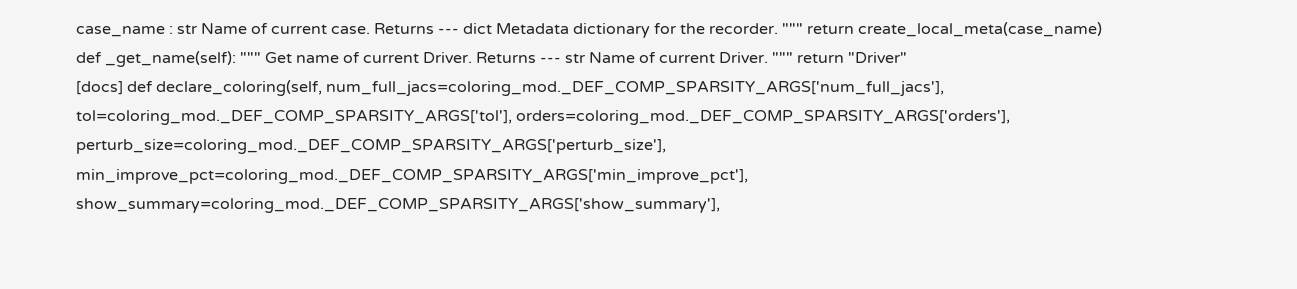case_name : str Name of current case. Returns --- dict Metadata dictionary for the recorder. """ return create_local_meta(case_name) def _get_name(self): """ Get name of current Driver. Returns --- str Name of current Driver. """ return "Driver"
[docs] def declare_coloring(self, num_full_jacs=coloring_mod._DEF_COMP_SPARSITY_ARGS['num_full_jacs'], tol=coloring_mod._DEF_COMP_SPARSITY_ARGS['tol'], orders=coloring_mod._DEF_COMP_SPARSITY_ARGS['orders'], perturb_size=coloring_mod._DEF_COMP_SPARSITY_ARGS['perturb_size'], min_improve_pct=coloring_mod._DEF_COMP_SPARSITY_ARGS['min_improve_pct'], show_summary=coloring_mod._DEF_COMP_SPARSITY_ARGS['show_summary'],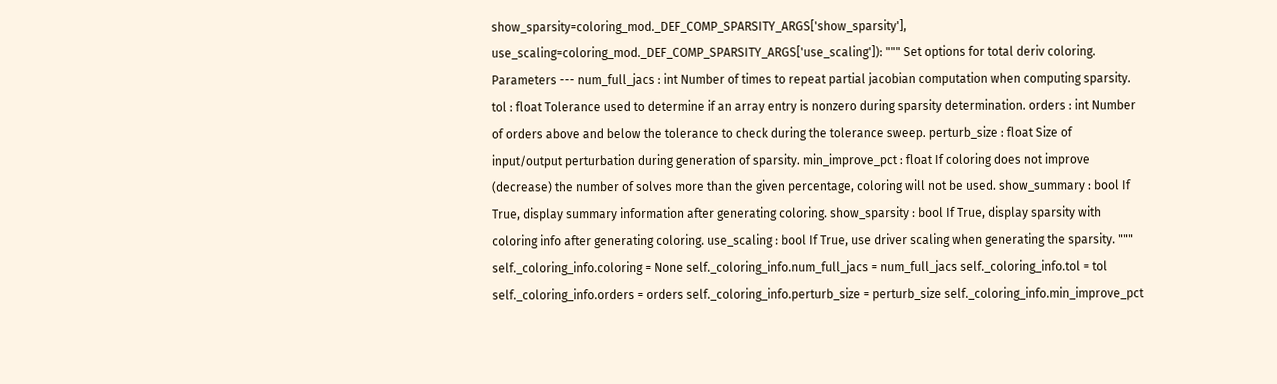show_sparsity=coloring_mod._DEF_COMP_SPARSITY_ARGS['show_sparsity'], use_scaling=coloring_mod._DEF_COMP_SPARSITY_ARGS['use_scaling']): """ Set options for total deriv coloring. Parameters --- num_full_jacs : int Number of times to repeat partial jacobian computation when computing sparsity. tol : float Tolerance used to determine if an array entry is nonzero during sparsity determination. orders : int Number of orders above and below the tolerance to check during the tolerance sweep. perturb_size : float Size of input/output perturbation during generation of sparsity. min_improve_pct : float If coloring does not improve (decrease) the number of solves more than the given percentage, coloring will not be used. show_summary : bool If True, display summary information after generating coloring. show_sparsity : bool If True, display sparsity with coloring info after generating coloring. use_scaling : bool If True, use driver scaling when generating the sparsity. """ self._coloring_info.coloring = None self._coloring_info.num_full_jacs = num_full_jacs self._coloring_info.tol = tol self._coloring_info.orders = orders self._coloring_info.perturb_size = perturb_size self._coloring_info.min_improve_pct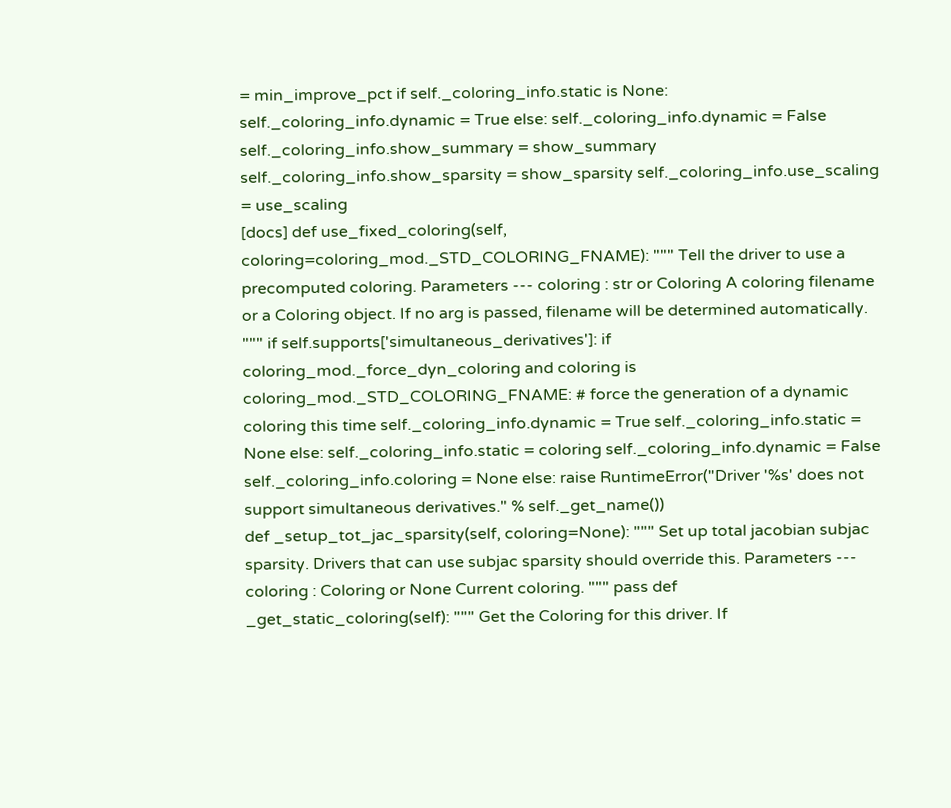= min_improve_pct if self._coloring_info.static is None: self._coloring_info.dynamic = True else: self._coloring_info.dynamic = False self._coloring_info.show_summary = show_summary self._coloring_info.show_sparsity = show_sparsity self._coloring_info.use_scaling = use_scaling
[docs] def use_fixed_coloring(self, coloring=coloring_mod._STD_COLORING_FNAME): """ Tell the driver to use a precomputed coloring. Parameters --- coloring : str or Coloring A coloring filename or a Coloring object. If no arg is passed, filename will be determined automatically. """ if self.supports['simultaneous_derivatives']: if coloring_mod._force_dyn_coloring and coloring is coloring_mod._STD_COLORING_FNAME: # force the generation of a dynamic coloring this time self._coloring_info.dynamic = True self._coloring_info.static = None else: self._coloring_info.static = coloring self._coloring_info.dynamic = False self._coloring_info.coloring = None else: raise RuntimeError("Driver '%s' does not support simultaneous derivatives." % self._get_name())
def _setup_tot_jac_sparsity(self, coloring=None): """ Set up total jacobian subjac sparsity. Drivers that can use subjac sparsity should override this. Parameters --- coloring : Coloring or None Current coloring. """ pass def _get_static_coloring(self): """ Get the Coloring for this driver. If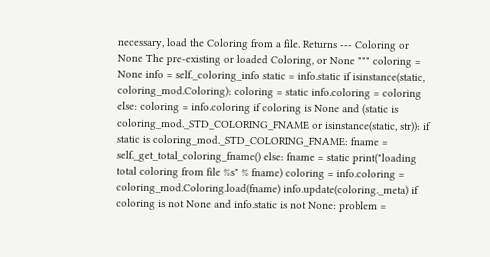necessary, load the Coloring from a file. Returns --- Coloring or None The pre-existing or loaded Coloring, or None """ coloring = None info = self._coloring_info static = info.static if isinstance(static, coloring_mod.Coloring): coloring = static info.coloring = coloring else: coloring = info.coloring if coloring is None and (static is coloring_mod._STD_COLORING_FNAME or isinstance(static, str)): if static is coloring_mod._STD_COLORING_FNAME: fname = self._get_total_coloring_fname() else: fname = static print("loading total coloring from file %s" % fname) coloring = info.coloring = coloring_mod.Coloring.load(fname) info.update(coloring._meta) if coloring is not None and info.static is not None: problem =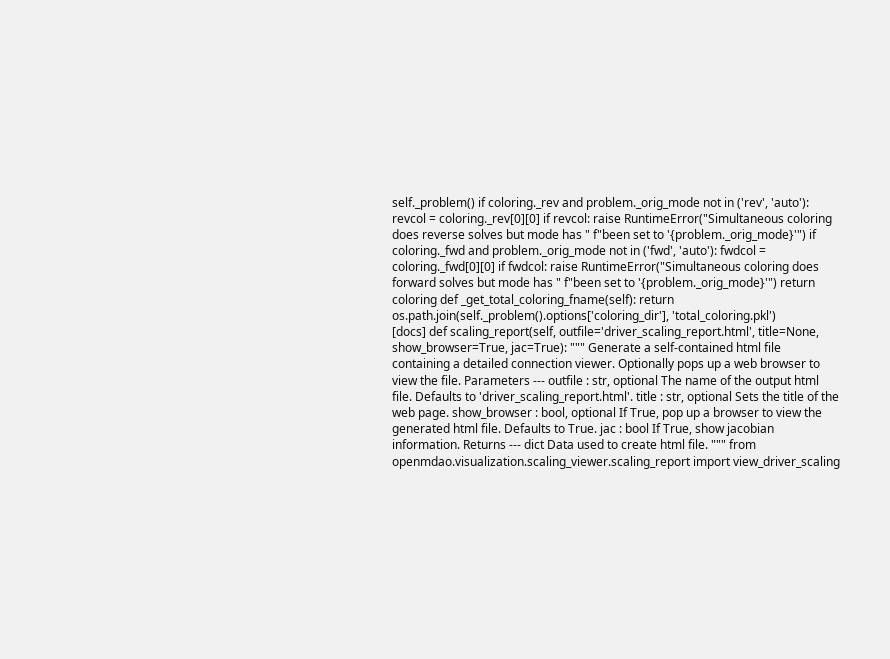self._problem() if coloring._rev and problem._orig_mode not in ('rev', 'auto'): revcol = coloring._rev[0][0] if revcol: raise RuntimeError("Simultaneous coloring does reverse solves but mode has " f"been set to '{problem._orig_mode}'") if coloring._fwd and problem._orig_mode not in ('fwd', 'auto'): fwdcol = coloring._fwd[0][0] if fwdcol: raise RuntimeError("Simultaneous coloring does forward solves but mode has " f"been set to '{problem._orig_mode}'") return coloring def _get_total_coloring_fname(self): return os.path.join(self._problem().options['coloring_dir'], 'total_coloring.pkl')
[docs] def scaling_report(self, outfile='driver_scaling_report.html', title=None, show_browser=True, jac=True): """ Generate a self-contained html file containing a detailed connection viewer. Optionally pops up a web browser to view the file. Parameters --- outfile : str, optional The name of the output html file. Defaults to 'driver_scaling_report.html'. title : str, optional Sets the title of the web page. show_browser : bool, optional If True, pop up a browser to view the generated html file. Defaults to True. jac : bool If True, show jacobian information. Returns --- dict Data used to create html file. """ from openmdao.visualization.scaling_viewer.scaling_report import view_driver_scaling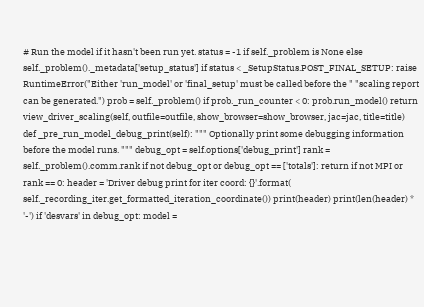# Run the model if it hasn't been run yet. status = -1 if self._problem is None else self._problem()._metadata['setup_status'] if status < _SetupStatus.POST_FINAL_SETUP: raise RuntimeError("Either 'run_model' or 'final_setup' must be called before the " "scaling report can be generated.") prob = self._problem() if prob._run_counter < 0: prob.run_model() return view_driver_scaling(self, outfile=outfile, show_browser=show_browser, jac=jac, title=title)
def _pre_run_model_debug_print(self): """ Optionally print some debugging information before the model runs. """ debug_opt = self.options['debug_print'] rank = self._problem().comm.rank if not debug_opt or debug_opt == ['totals']: return if not MPI or rank == 0: header = 'Driver debug print for iter coord: {}'.format( self._recording_iter.get_formatted_iteration_coordinate()) print(header) print(len(header) * '-') if 'desvars' in debug_opt: model =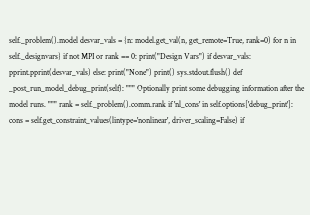self._problem().model desvar_vals = {n: model.get_val(n, get_remote=True, rank=0) for n in self._designvars} if not MPI or rank == 0: print("Design Vars") if desvar_vals: pprint.pprint(desvar_vals) else: print("None") print() sys.stdout.flush() def _post_run_model_debug_print(self): """ Optionally print some debugging information after the model runs. """ rank = self._problem().comm.rank if 'nl_cons' in self.options['debug_print']: cons = self.get_constraint_values(lintype='nonlinear', driver_scaling=False) if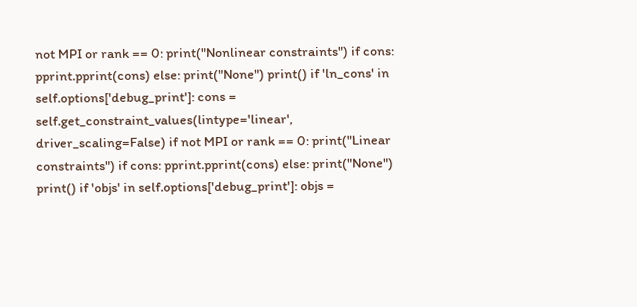not MPI or rank == 0: print("Nonlinear constraints") if cons: pprint.pprint(cons) else: print("None") print() if 'ln_cons' in self.options['debug_print']: cons = self.get_constraint_values(lintype='linear', driver_scaling=False) if not MPI or rank == 0: print("Linear constraints") if cons: pprint.pprint(cons) else: print("None") print() if 'objs' in self.options['debug_print']: objs =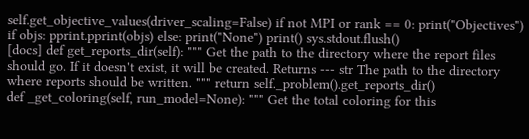self.get_objective_values(driver_scaling=False) if not MPI or rank == 0: print("Objectives") if objs: pprint.pprint(objs) else: print("None") print() sys.stdout.flush()
[docs] def get_reports_dir(self): """ Get the path to the directory where the report files should go. If it doesn't exist, it will be created. Returns --- str The path to the directory where reports should be written. """ return self._problem().get_reports_dir()
def _get_coloring(self, run_model=None): """ Get the total coloring for this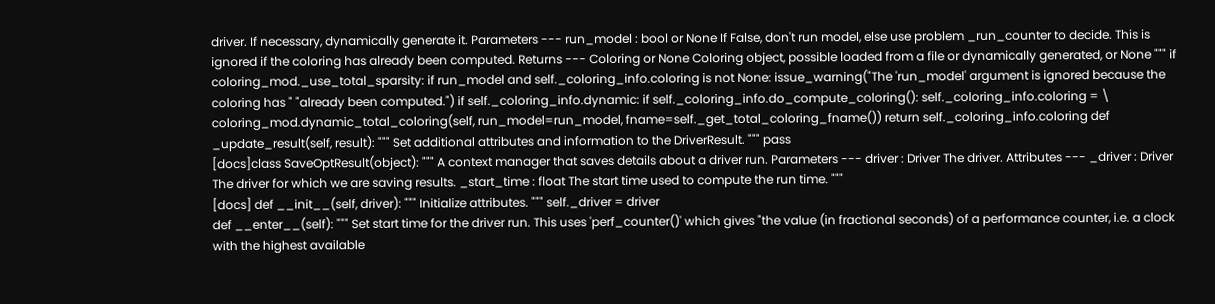driver. If necessary, dynamically generate it. Parameters --- run_model : bool or None If False, don't run model, else use problem _run_counter to decide. This is ignored if the coloring has already been computed. Returns --- Coloring or None Coloring object, possible loaded from a file or dynamically generated, or None """ if coloring_mod._use_total_sparsity: if run_model and self._coloring_info.coloring is not None: issue_warning("The 'run_model' argument is ignored because the coloring has " "already been computed.") if self._coloring_info.dynamic: if self._coloring_info.do_compute_coloring(): self._coloring_info.coloring = \ coloring_mod.dynamic_total_coloring(self, run_model=run_model, fname=self._get_total_coloring_fname()) return self._coloring_info.coloring def _update_result(self, result): """ Set additional attributes and information to the DriverResult. """ pass
[docs]class SaveOptResult(object): """ A context manager that saves details about a driver run. Parameters --- driver : Driver The driver. Attributes --- _driver : Driver The driver for which we are saving results. _start_time : float The start time used to compute the run time. """
[docs] def __init__(self, driver): """ Initialize attributes. """ self._driver = driver
def __enter__(self): """ Set start time for the driver run. This uses 'perf_counter()' which gives "the value (in fractional seconds) of a performance counter, i.e. a clock with the highest available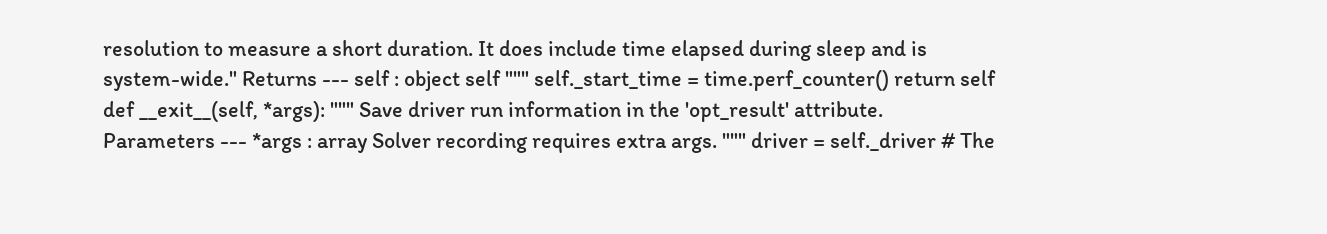resolution to measure a short duration. It does include time elapsed during sleep and is system-wide." Returns --- self : object self """ self._start_time = time.perf_counter() return self def __exit__(self, *args): """ Save driver run information in the 'opt_result' attribute. Parameters --- *args : array Solver recording requires extra args. """ driver = self._driver # The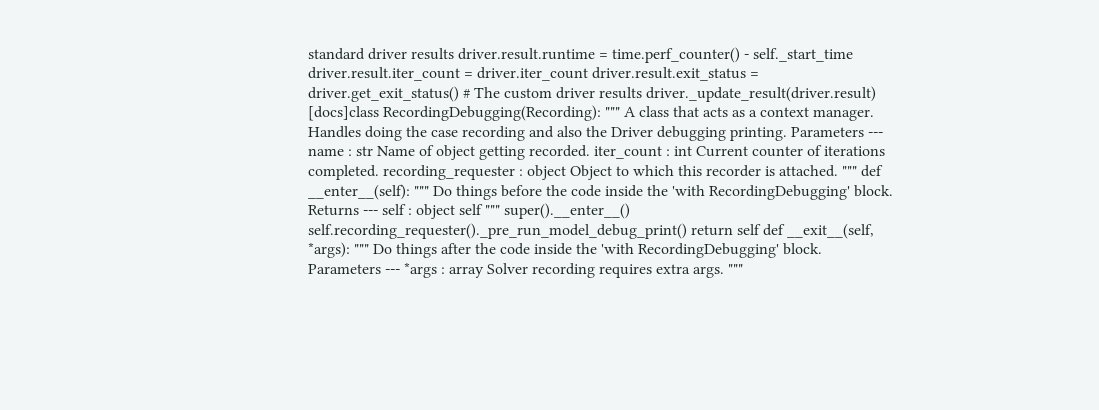standard driver results driver.result.runtime = time.perf_counter() - self._start_time driver.result.iter_count = driver.iter_count driver.result.exit_status = driver.get_exit_status() # The custom driver results driver._update_result(driver.result)
[docs]class RecordingDebugging(Recording): """ A class that acts as a context manager. Handles doing the case recording and also the Driver debugging printing. Parameters --- name : str Name of object getting recorded. iter_count : int Current counter of iterations completed. recording_requester : object Object to which this recorder is attached. """ def __enter__(self): """ Do things before the code inside the 'with RecordingDebugging' block. Returns --- self : object self """ super().__enter__() self.recording_requester()._pre_run_model_debug_print() return self def __exit__(self, *args): """ Do things after the code inside the 'with RecordingDebugging' block. Parameters --- *args : array Solver recording requires extra args. """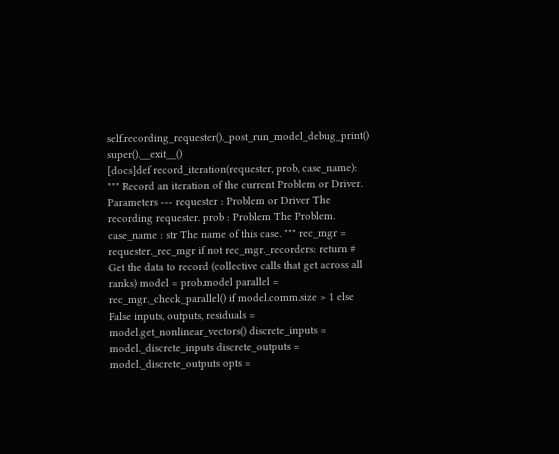self.recording_requester()._post_run_model_debug_print() super().__exit__()
[docs]def record_iteration(requester, prob, case_name): """ Record an iteration of the current Problem or Driver. Parameters --- requester : Problem or Driver The recording requester. prob : Problem The Problem. case_name : str The name of this case. """ rec_mgr = requester._rec_mgr if not rec_mgr._recorders: return # Get the data to record (collective calls that get across all ranks) model = prob.model parallel = rec_mgr._check_parallel() if model.comm.size > 1 else False inputs, outputs, residuals = model.get_nonlinear_vectors() discrete_inputs = model._discrete_inputs discrete_outputs = model._discrete_outputs opts =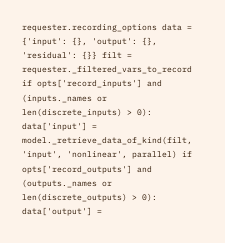requester.recording_options data = {'input': {}, 'output': {}, 'residual': {}} filt = requester._filtered_vars_to_record if opts['record_inputs'] and (inputs._names or len(discrete_inputs) > 0): data['input'] = model._retrieve_data_of_kind(filt, 'input', 'nonlinear', parallel) if opts['record_outputs'] and (outputs._names or len(discrete_outputs) > 0): data['output'] =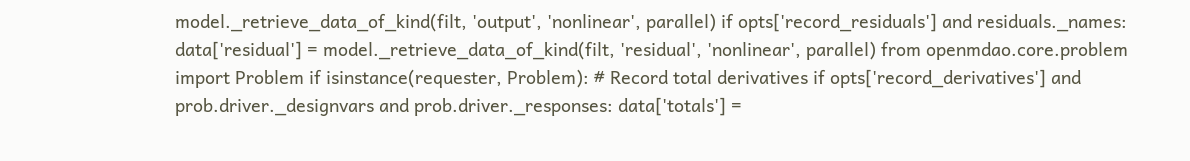model._retrieve_data_of_kind(filt, 'output', 'nonlinear', parallel) if opts['record_residuals'] and residuals._names: data['residual'] = model._retrieve_data_of_kind(filt, 'residual', 'nonlinear', parallel) from openmdao.core.problem import Problem if isinstance(requester, Problem): # Record total derivatives if opts['record_derivatives'] and prob.driver._designvars and prob.driver._responses: data['totals'] =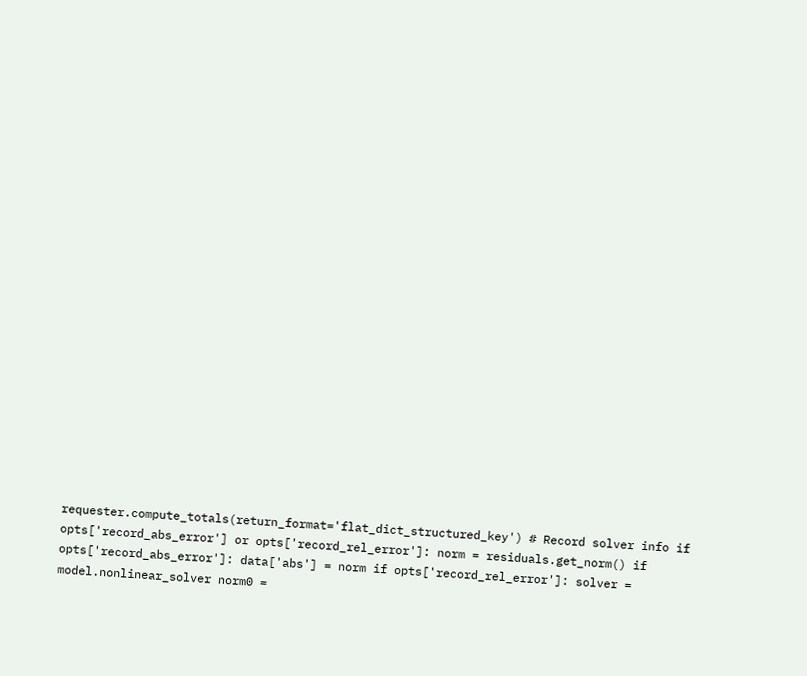requester.compute_totals(return_format='flat_dict_structured_key') # Record solver info if opts['record_abs_error'] or opts['record_rel_error']: norm = residuals.get_norm() if opts['record_abs_error']: data['abs'] = norm if opts['record_rel_error']: solver = model.nonlinear_solver norm0 =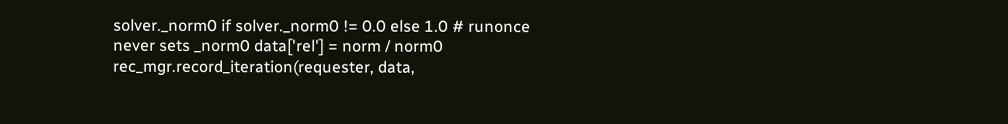solver._norm0 if solver._norm0 != 0.0 else 1.0 # runonce never sets _norm0 data['rel'] = norm / norm0 rec_mgr.record_iteration(requester, data,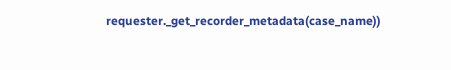requester._get_recorder_metadata(case_name))